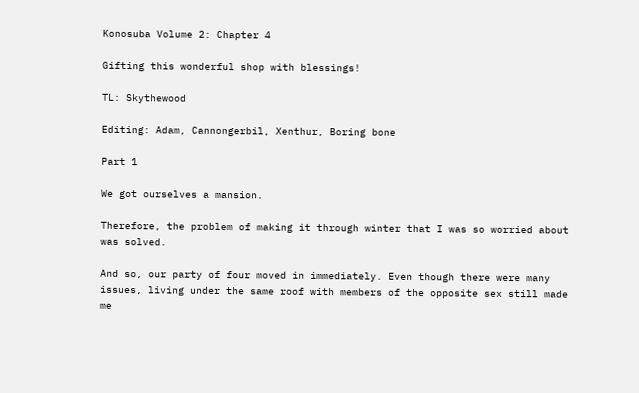Konosuba Volume 2: Chapter 4

Gifting this wonderful shop with blessings!

TL: Skythewood

Editing: Adam, Cannongerbil, Xenthur, Boring bone

Part 1

We got ourselves a mansion.

Therefore, the problem of making it through winter that I was so worried about was solved.

And so, our party of four moved in immediately. Even though there were many issues, living under the same roof with members of the opposite sex still made me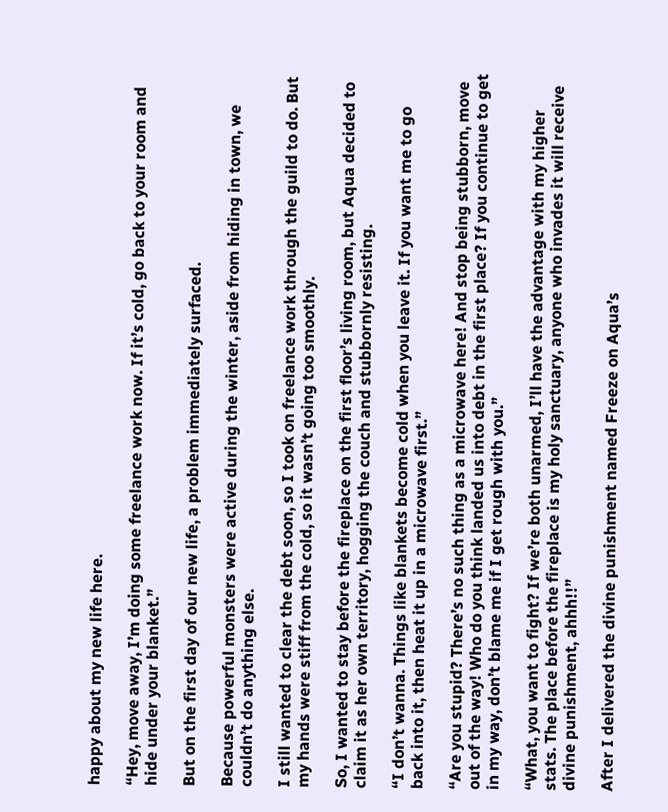happy about my new life here.

“Hey, move away, I’m doing some freelance work now. If it’s cold, go back to your room and hide under your blanket.”

But on the first day of our new life, a problem immediately surfaced.

Because powerful monsters were active during the winter, aside from hiding in town, we couldn’t do anything else.

I still wanted to clear the debt soon, so I took on freelance work through the guild to do. But my hands were stiff from the cold, so it wasn’t going too smoothly.

So, I wanted to stay before the fireplace on the first floor’s living room, but Aqua decided to claim it as her own territory, hogging the couch and stubbornly resisting.

“I don’t wanna. Things like blankets become cold when you leave it. If you want me to go back into it, then heat it up in a microwave first.”

“Are you stupid? There’s no such thing as a microwave here! And stop being stubborn, move out of the way! Who do you think landed us into debt in the first place? If you continue to get in my way, don’t blame me if I get rough with you.”

“What, you want to fight? If we’re both unarmed, I’ll have the advantage with my higher stats. The place before the fireplace is my holy sanctuary, anyone who invades it will receive divine punishment, ahhh!!”

After I delivered the divine punishment named Freeze on Aqua’s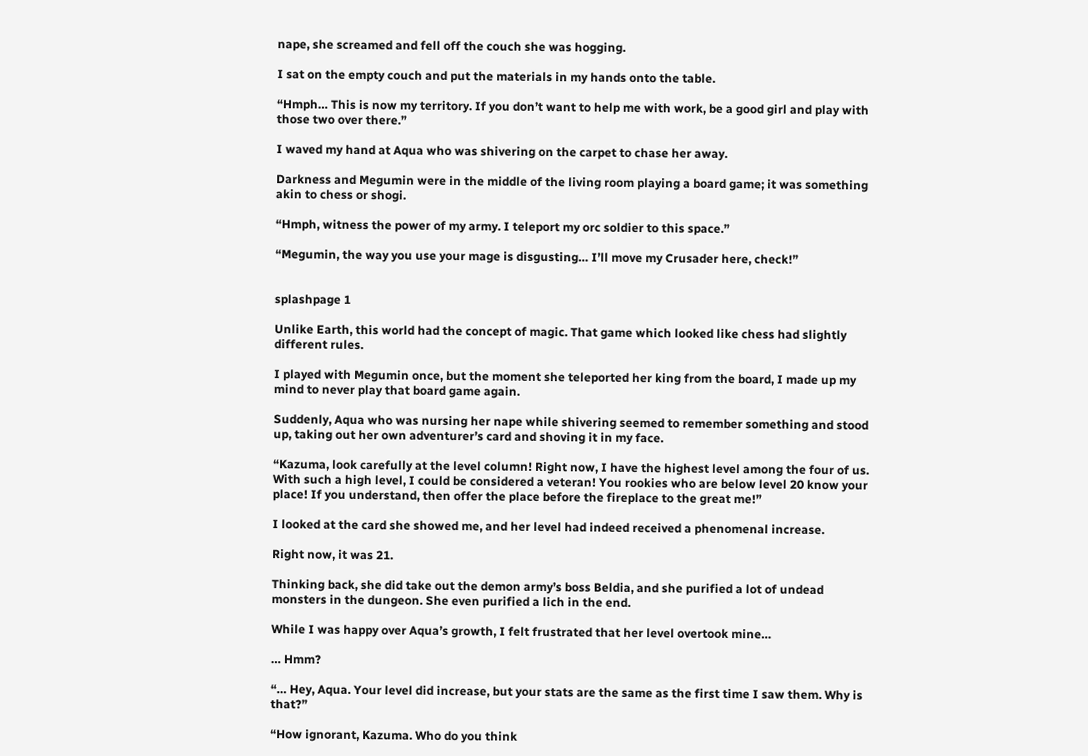nape, she screamed and fell off the couch she was hogging.

I sat on the empty couch and put the materials in my hands onto the table.

“Hmph… This is now my territory. If you don’t want to help me with work, be a good girl and play with those two over there.”

I waved my hand at Aqua who was shivering on the carpet to chase her away.

Darkness and Megumin were in the middle of the living room playing a board game; it was something akin to chess or shogi.

“Hmph, witness the power of my army. I teleport my orc soldier to this space.”

“Megumin, the way you use your mage is disgusting… I’ll move my Crusader here, check!”


splashpage 1

Unlike Earth, this world had the concept of magic. That game which looked like chess had slightly different rules.

I played with Megumin once, but the moment she teleported her king from the board, I made up my mind to never play that board game again.

Suddenly, Aqua who was nursing her nape while shivering seemed to remember something and stood up, taking out her own adventurer’s card and shoving it in my face.

“Kazuma, look carefully at the level column! Right now, I have the highest level among the four of us. With such a high level, I could be considered a veteran! You rookies who are below level 20 know your place! If you understand, then offer the place before the fireplace to the great me!”

I looked at the card she showed me, and her level had indeed received a phenomenal increase.

Right now, it was 21.

Thinking back, she did take out the demon army’s boss Beldia, and she purified a lot of undead monsters in the dungeon. She even purified a lich in the end.

While I was happy over Aqua’s growth, I felt frustrated that her level overtook mine…

… Hmm?

“… Hey, Aqua. Your level did increase, but your stats are the same as the first time I saw them. Why is that?”

“How ignorant, Kazuma. Who do you think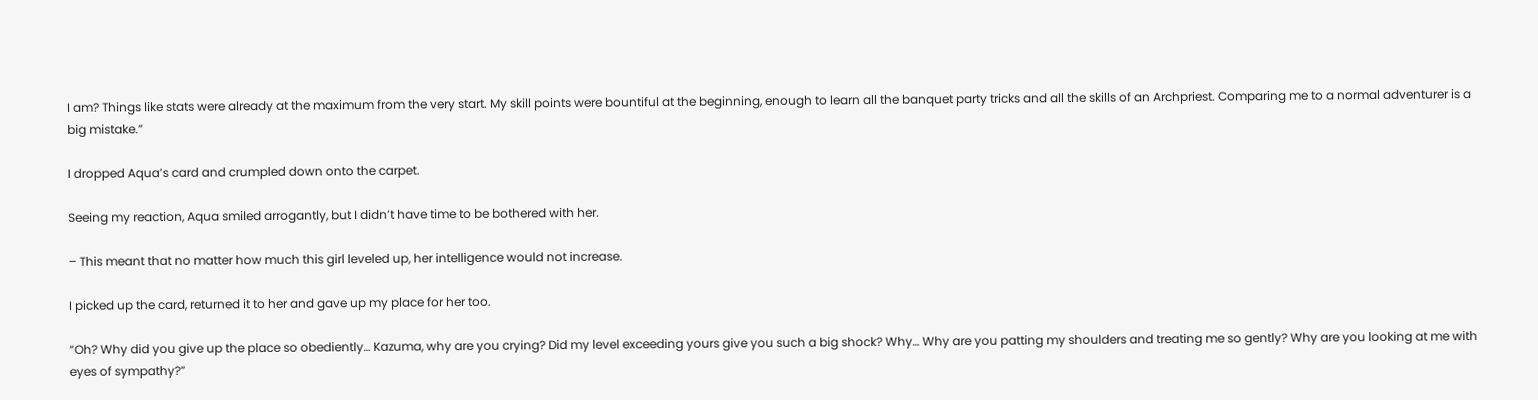I am? Things like stats were already at the maximum from the very start. My skill points were bountiful at the beginning, enough to learn all the banquet party tricks and all the skills of an Archpriest. Comparing me to a normal adventurer is a big mistake.”

I dropped Aqua’s card and crumpled down onto the carpet.

Seeing my reaction, Aqua smiled arrogantly, but I didn’t have time to be bothered with her.

– This meant that no matter how much this girl leveled up, her intelligence would not increase.

I picked up the card, returned it to her and gave up my place for her too.

“Oh? Why did you give up the place so obediently… Kazuma, why are you crying? Did my level exceeding yours give you such a big shock? Why… Why are you patting my shoulders and treating me so gently? Why are you looking at me with eyes of sympathy?”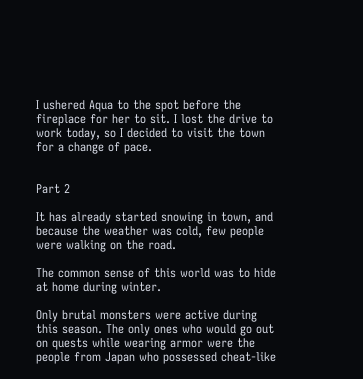I ushered Aqua to the spot before the fireplace for her to sit. I lost the drive to work today, so I decided to visit the town for a change of pace.


Part 2

It has already started snowing in town, and because the weather was cold, few people were walking on the road.

The common sense of this world was to hide at home during winter.

Only brutal monsters were active during this season. The only ones who would go out on quests while wearing armor were the people from Japan who possessed cheat-like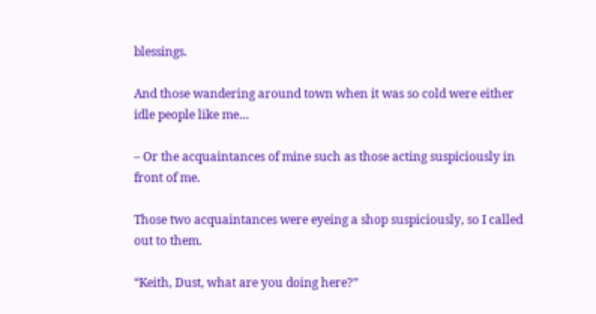blessings.

And those wandering around town when it was so cold were either idle people like me…

– Or the acquaintances of mine such as those acting suspiciously in front of me.

Those two acquaintances were eyeing a shop suspiciously, so I called out to them.

“Keith, Dust, what are you doing here?”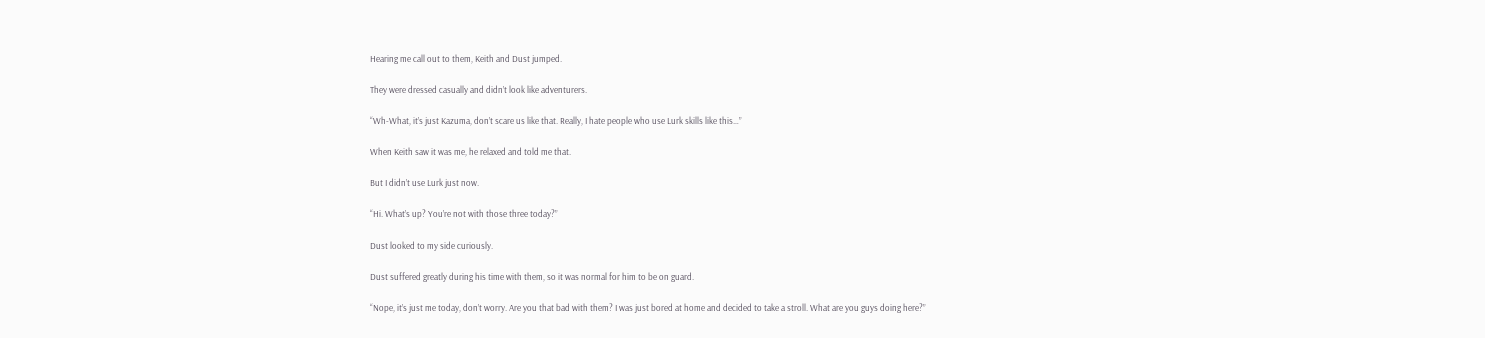Hearing me call out to them, Keith and Dust jumped.

They were dressed casually and didn’t look like adventurers.

“Wh-What, it’s just Kazuma, don’t scare us like that. Really, I hate people who use Lurk skills like this…”

When Keith saw it was me, he relaxed and told me that.

But I didn’t use Lurk just now.

“Hi. What’s up? You’re not with those three today?”

Dust looked to my side curiously.

Dust suffered greatly during his time with them, so it was normal for him to be on guard.

“Nope, it’s just me today, don’t worry. Are you that bad with them? I was just bored at home and decided to take a stroll. What are you guys doing here?”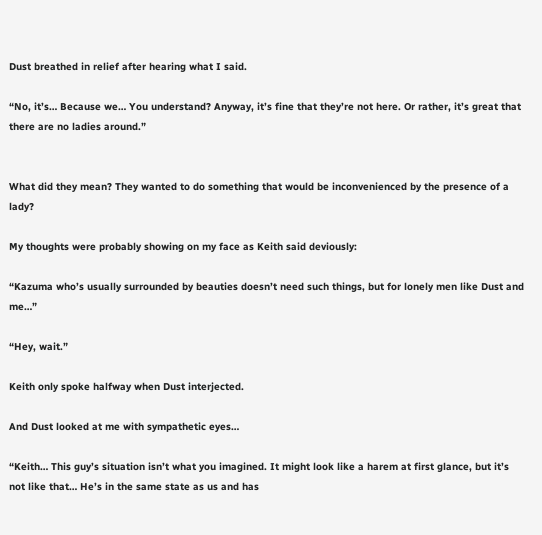Dust breathed in relief after hearing what I said.

“No, it’s… Because we… You understand? Anyway, it’s fine that they’re not here. Or rather, it’s great that there are no ladies around.”


What did they mean? They wanted to do something that would be inconvenienced by the presence of a lady?

My thoughts were probably showing on my face as Keith said deviously:

“Kazuma who’s usually surrounded by beauties doesn’t need such things, but for lonely men like Dust and me…”

“Hey, wait.”

Keith only spoke halfway when Dust interjected.

And Dust looked at me with sympathetic eyes…

“Keith… This guy’s situation isn’t what you imagined. It might look like a harem at first glance, but it’s not like that… He’s in the same state as us and has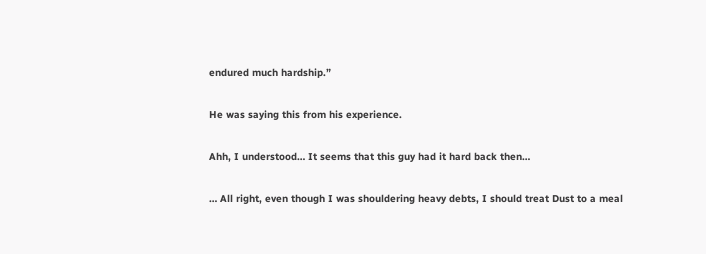endured much hardship.”

He was saying this from his experience.

Ahh, I understood… It seems that this guy had it hard back then…

… All right, even though I was shouldering heavy debts, I should treat Dust to a meal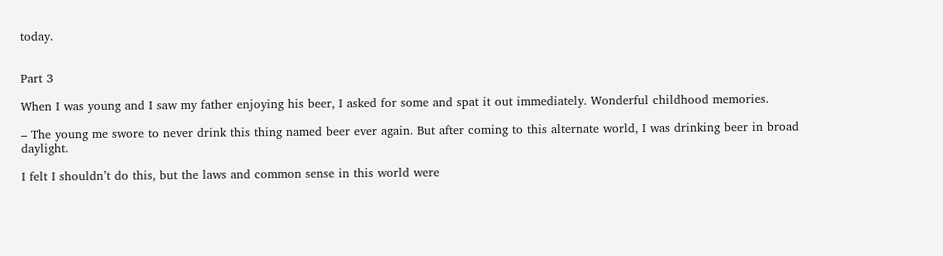today.


Part 3

When I was young and I saw my father enjoying his beer, I asked for some and spat it out immediately. Wonderful childhood memories.

– The young me swore to never drink this thing named beer ever again. But after coming to this alternate world, I was drinking beer in broad daylight.

I felt I shouldn’t do this, but the laws and common sense in this world were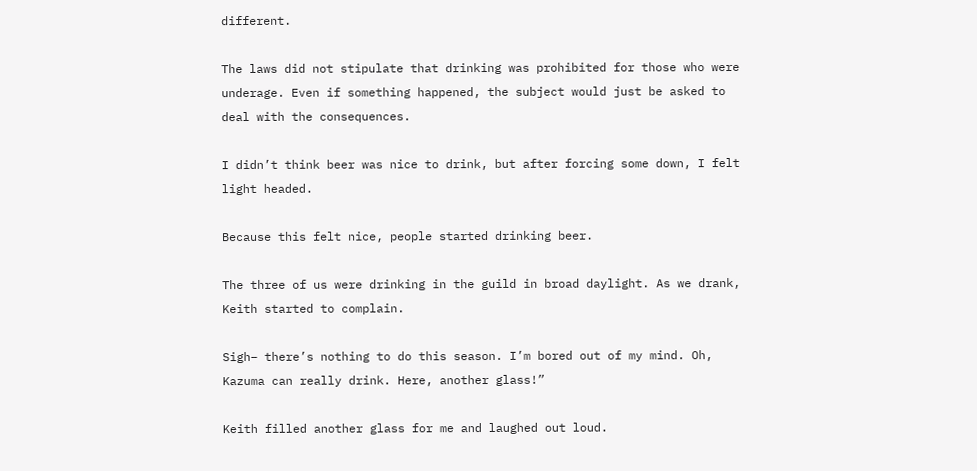different.

The laws did not stipulate that drinking was prohibited for those who were underage. Even if something happened, the subject would just be asked to deal with the consequences.

I didn’t think beer was nice to drink, but after forcing some down, I felt light headed.

Because this felt nice, people started drinking beer.

The three of us were drinking in the guild in broad daylight. As we drank, Keith started to complain.

Sigh– there’s nothing to do this season. I’m bored out of my mind. Oh, Kazuma can really drink. Here, another glass!”

Keith filled another glass for me and laughed out loud.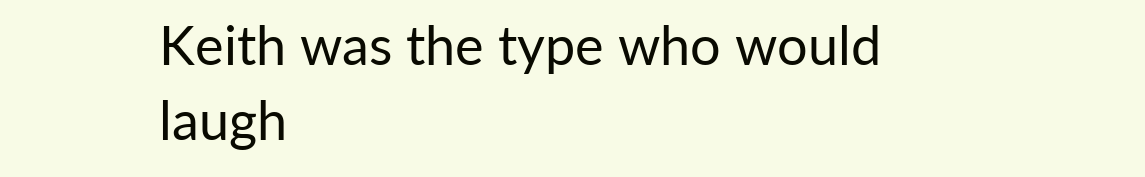Keith was the type who would laugh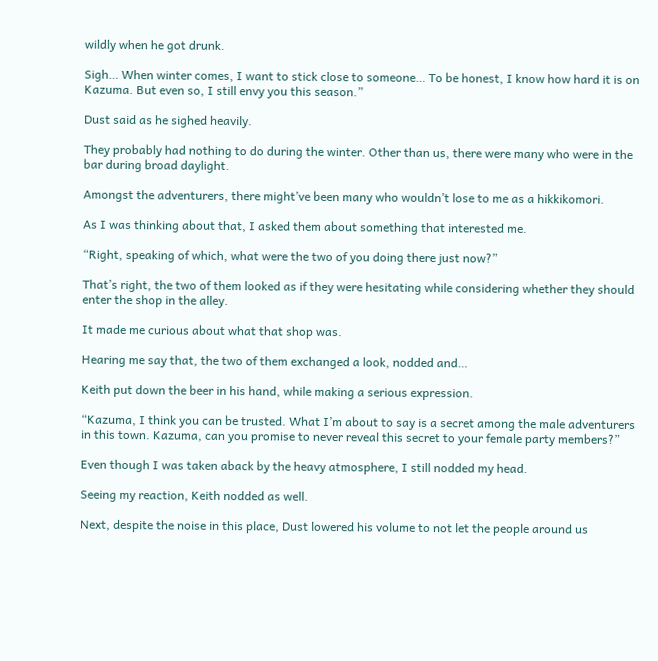wildly when he got drunk.

Sigh… When winter comes, I want to stick close to someone… To be honest, I know how hard it is on Kazuma. But even so, I still envy you this season.”

Dust said as he sighed heavily.

They probably had nothing to do during the winter. Other than us, there were many who were in the bar during broad daylight.

Amongst the adventurers, there might’ve been many who wouldn’t lose to me as a hikkikomori.

As I was thinking about that, I asked them about something that interested me.

“Right, speaking of which, what were the two of you doing there just now?”

That’s right, the two of them looked as if they were hesitating while considering whether they should enter the shop in the alley.

It made me curious about what that shop was.

Hearing me say that, the two of them exchanged a look, nodded and…

Keith put down the beer in his hand, while making a serious expression.

“Kazuma, I think you can be trusted. What I’m about to say is a secret among the male adventurers in this town. Kazuma, can you promise to never reveal this secret to your female party members?”

Even though I was taken aback by the heavy atmosphere, I still nodded my head.

Seeing my reaction, Keith nodded as well.

Next, despite the noise in this place, Dust lowered his volume to not let the people around us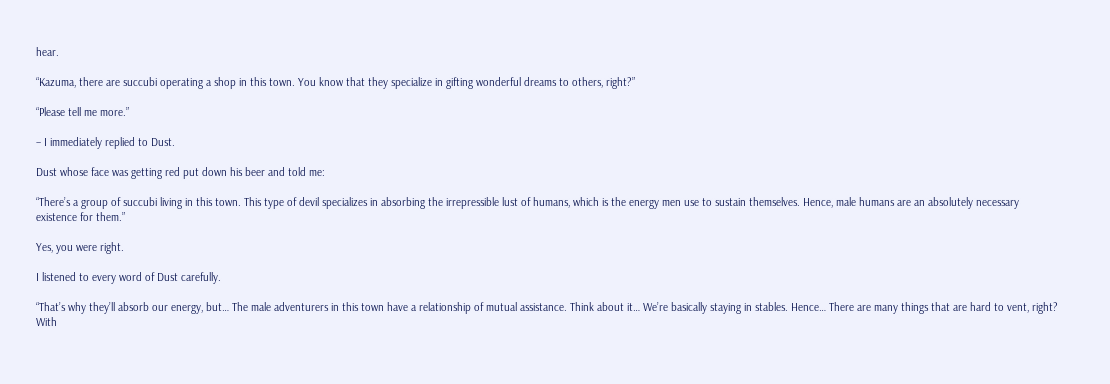hear.

“Kazuma, there are succubi operating a shop in this town. You know that they specialize in gifting wonderful dreams to others, right?”

“Please tell me more.”

– I immediately replied to Dust.

Dust whose face was getting red put down his beer and told me:

“There’s a group of succubi living in this town. This type of devil specializes in absorbing the irrepressible lust of humans, which is the energy men use to sustain themselves. Hence, male humans are an absolutely necessary existence for them.”

Yes, you were right.

I listened to every word of Dust carefully.

“That’s why they’ll absorb our energy, but… The male adventurers in this town have a relationship of mutual assistance. Think about it… We’re basically staying in stables. Hence… There are many things that are hard to vent, right? With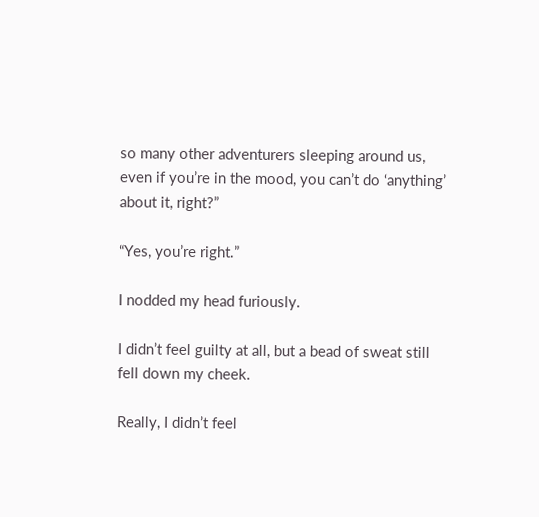so many other adventurers sleeping around us, even if you’re in the mood, you can’t do ‘anything’ about it, right?”

“Yes, you’re right.”

I nodded my head furiously.

I didn’t feel guilty at all, but a bead of sweat still fell down my cheek.

Really, I didn’t feel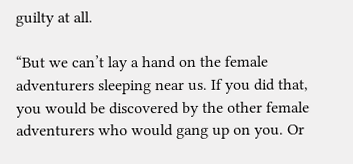guilty at all.

“But we can’t lay a hand on the female adventurers sleeping near us. If you did that, you would be discovered by the other female adventurers who would gang up on you. Or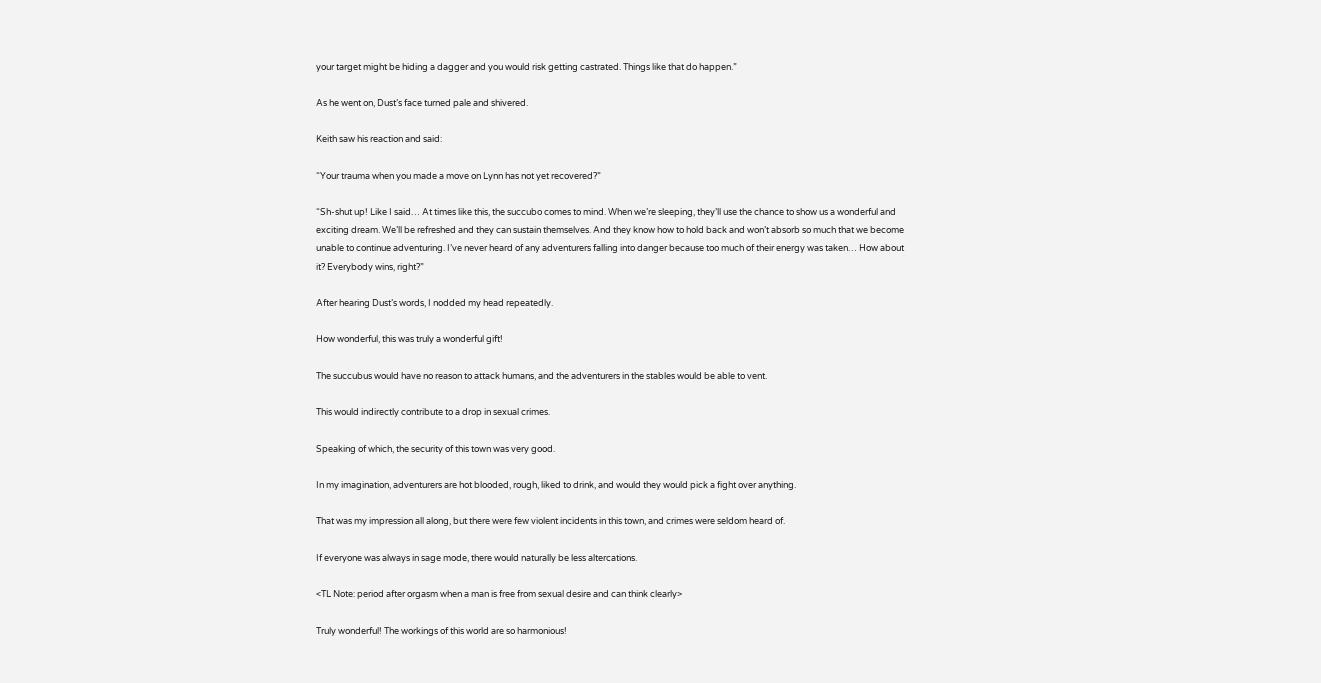your target might be hiding a dagger and you would risk getting castrated. Things like that do happen.”

As he went on, Dust’s face turned pale and shivered.

Keith saw his reaction and said:

“Your trauma when you made a move on Lynn has not yet recovered?”

“Sh-shut up! Like I said… At times like this, the succubo comes to mind. When we’re sleeping, they’ll use the chance to show us a wonderful and exciting dream. We’ll be refreshed and they can sustain themselves. And they know how to hold back and won’t absorb so much that we become unable to continue adventuring. I’ve never heard of any adventurers falling into danger because too much of their energy was taken… How about it? Everybody wins, right?”

After hearing Dust’s words, I nodded my head repeatedly.

How wonderful, this was truly a wonderful gift!

The succubus would have no reason to attack humans, and the adventurers in the stables would be able to vent.

This would indirectly contribute to a drop in sexual crimes.

Speaking of which, the security of this town was very good.

In my imagination, adventurers are hot blooded, rough, liked to drink, and would they would pick a fight over anything.

That was my impression all along, but there were few violent incidents in this town, and crimes were seldom heard of.

If everyone was always in sage mode, there would naturally be less altercations.

<TL Note: period after orgasm when a man is free from sexual desire and can think clearly>

Truly wonderful! The workings of this world are so harmonious!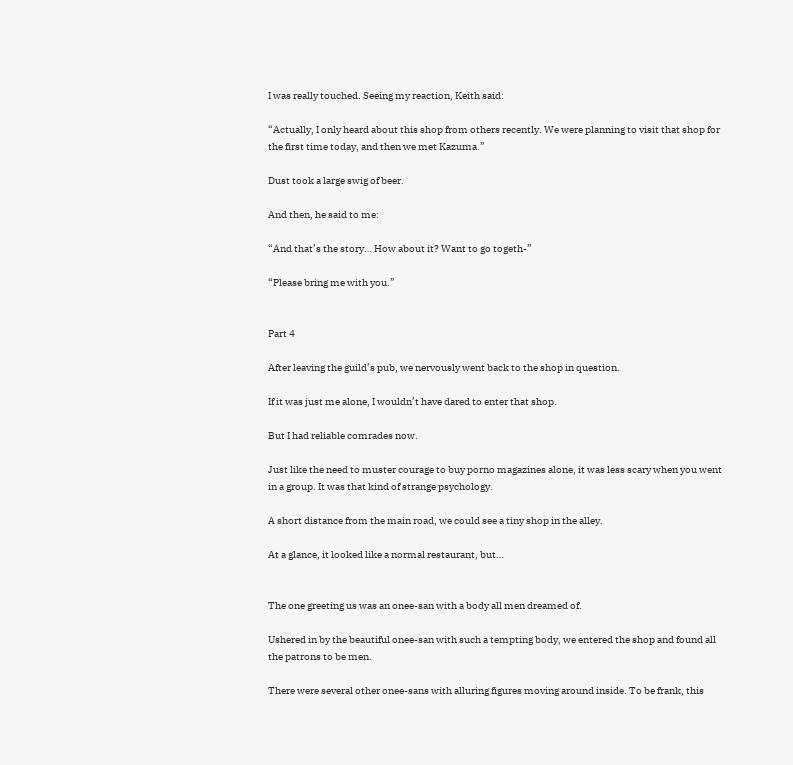I was really touched. Seeing my reaction, Keith said:

“Actually, I only heard about this shop from others recently. We were planning to visit that shop for the first time today, and then we met Kazuma.”

Dust took a large swig of beer.

And then, he said to me:

“And that’s the story… How about it? Want to go togeth-”

“Please bring me with you.”


Part 4

After leaving the guild’s pub, we nervously went back to the shop in question.

If it was just me alone, I wouldn’t have dared to enter that shop.

But I had reliable comrades now.

Just like the need to muster courage to buy porno magazines alone, it was less scary when you went in a group. It was that kind of strange psychology.

A short distance from the main road, we could see a tiny shop in the alley.

At a glance, it looked like a normal restaurant, but…


The one greeting us was an onee-san with a body all men dreamed of.

Ushered in by the beautiful onee-san with such a tempting body, we entered the shop and found all the patrons to be men.

There were several other onee-sans with alluring figures moving around inside. To be frank, this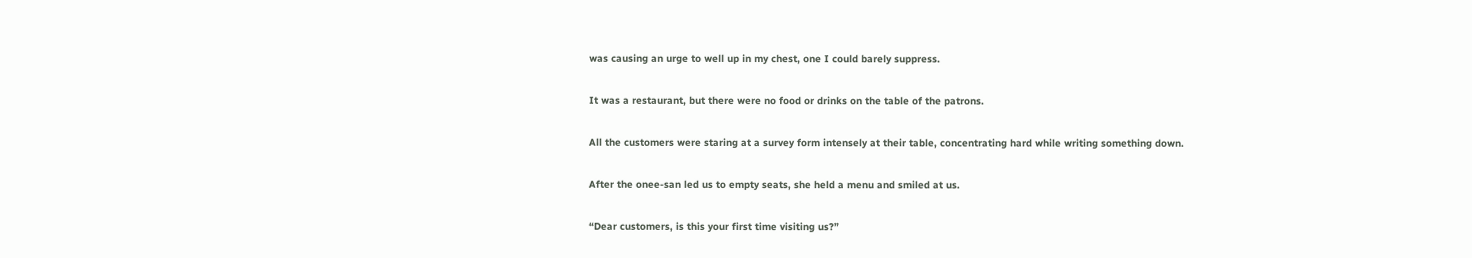was causing an urge to well up in my chest, one I could barely suppress.

It was a restaurant, but there were no food or drinks on the table of the patrons.

All the customers were staring at a survey form intensely at their table, concentrating hard while writing something down.

After the onee-san led us to empty seats, she held a menu and smiled at us.

“Dear customers, is this your first time visiting us?”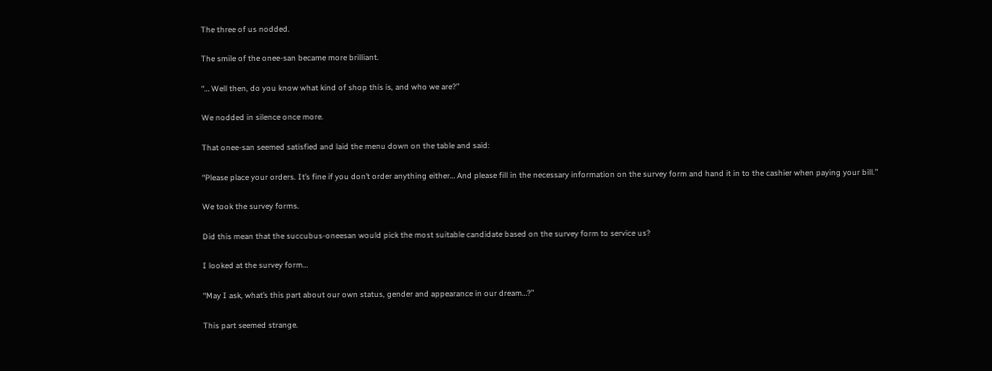The three of us nodded.

The smile of the onee-san became more brilliant.

“… Well then, do you know what kind of shop this is, and who we are?”

We nodded in silence once more.

That onee-san seemed satisfied and laid the menu down on the table and said:

“Please place your orders. It’s fine if you don’t order anything either… And please fill in the necessary information on the survey form and hand it in to the cashier when paying your bill.”

We took the survey forms.

Did this mean that the succubus-oneesan would pick the most suitable candidate based on the survey form to service us?

I looked at the survey form…

“May I ask, what’s this part about our own status, gender and appearance in our dream…?”

This part seemed strange.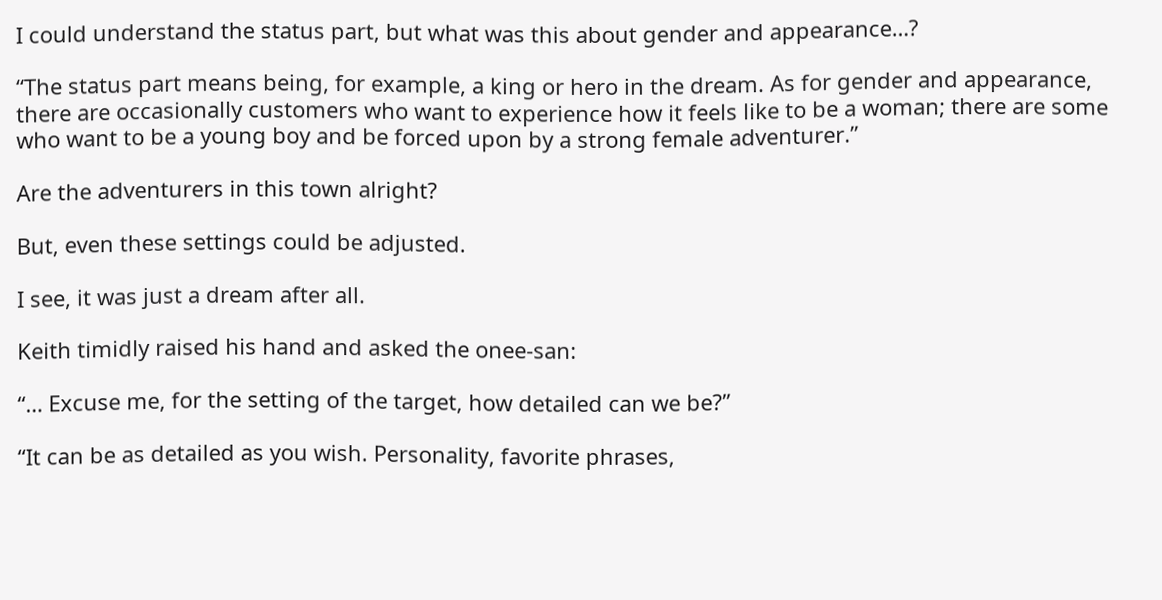I could understand the status part, but what was this about gender and appearance…?

“The status part means being, for example, a king or hero in the dream. As for gender and appearance, there are occasionally customers who want to experience how it feels like to be a woman; there are some who want to be a young boy and be forced upon by a strong female adventurer.”

Are the adventurers in this town alright?

But, even these settings could be adjusted.

I see, it was just a dream after all.

Keith timidly raised his hand and asked the onee-san:

“… Excuse me, for the setting of the target, how detailed can we be?”

“It can be as detailed as you wish. Personality, favorite phrases,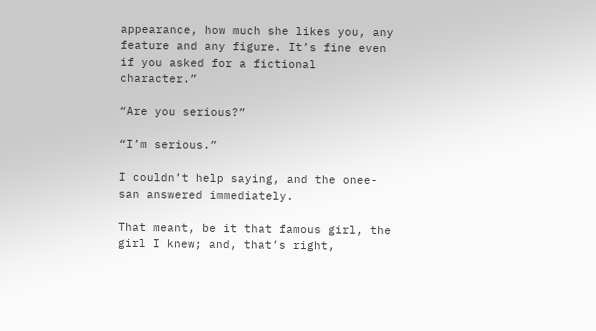appearance, how much she likes you, any feature and any figure. It’s fine even if you asked for a fictional character.”

“Are you serious?”

“I’m serious.”

I couldn’t help saying, and the onee-san answered immediately.

That meant, be it that famous girl, the girl I knew; and, that’s right,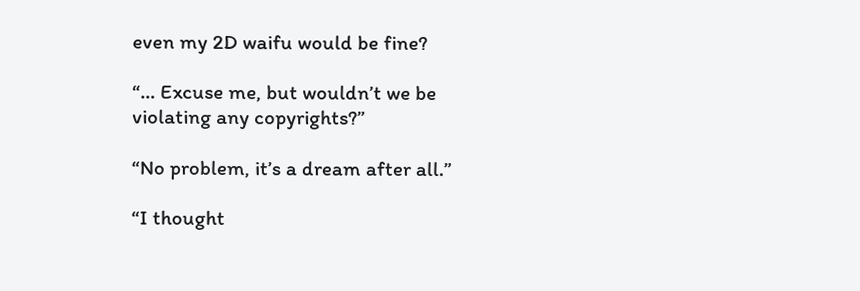even my 2D waifu would be fine?

“… Excuse me, but wouldn’t we be violating any copyrights?”

“No problem, it’s a dream after all.”

“I thought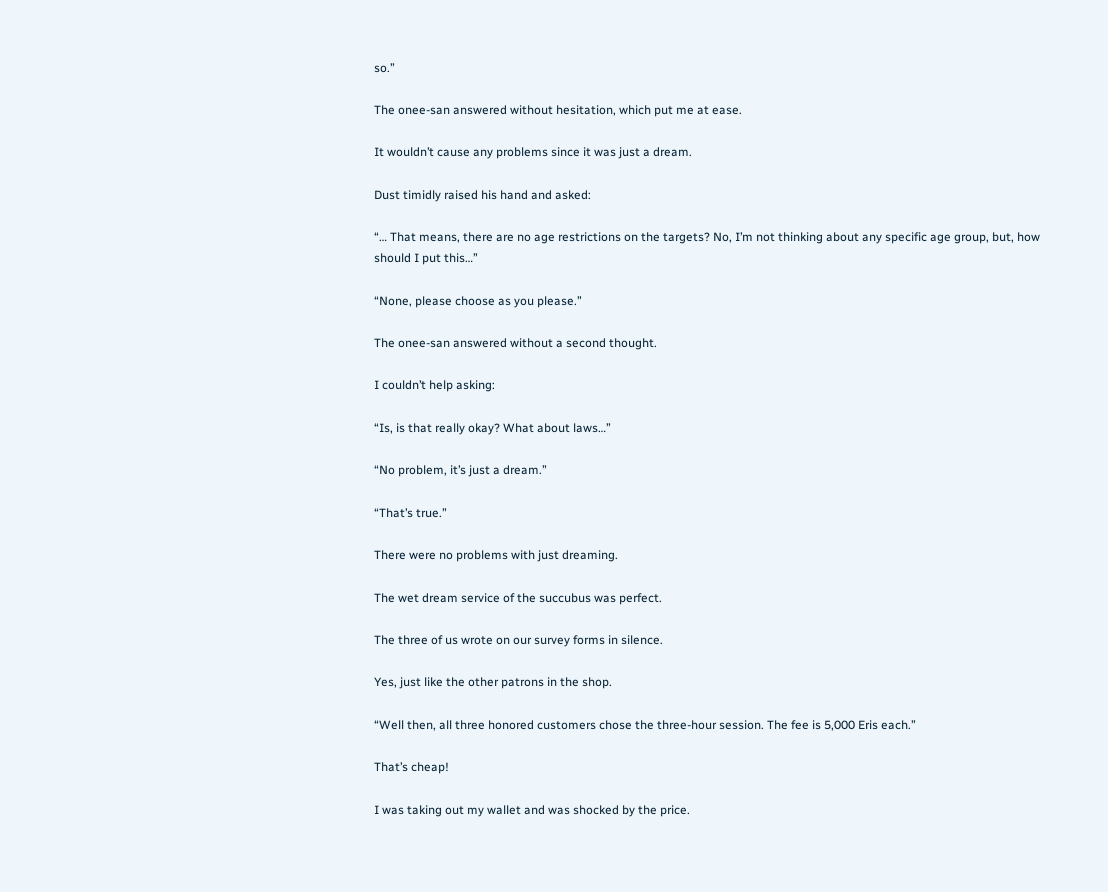so.”

The onee-san answered without hesitation, which put me at ease.

It wouldn’t cause any problems since it was just a dream.

Dust timidly raised his hand and asked:

“… That means, there are no age restrictions on the targets? No, I’m not thinking about any specific age group, but, how should I put this…”

“None, please choose as you please.”

The onee-san answered without a second thought.

I couldn’t help asking:

“Is, is that really okay? What about laws…”

“No problem, it’s just a dream.”

“That’s true.”

There were no problems with just dreaming.

The wet dream service of the succubus was perfect.

The three of us wrote on our survey forms in silence.

Yes, just like the other patrons in the shop.

“Well then, all three honored customers chose the three-hour session. The fee is 5,000 Eris each.”

That’s cheap!

I was taking out my wallet and was shocked by the price.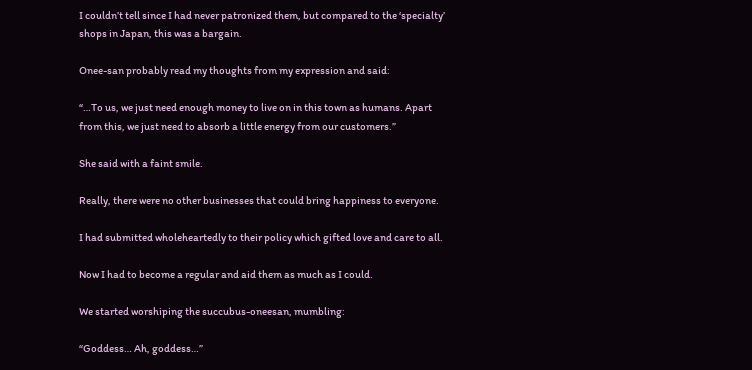I couldn’t tell since I had never patronized them, but compared to the ‘specialty’ shops in Japan, this was a bargain.

Onee-san probably read my thoughts from my expression and said:

“…To us, we just need enough money to live on in this town as humans. Apart from this, we just need to absorb a little energy from our customers.”

She said with a faint smile.

Really, there were no other businesses that could bring happiness to everyone.

I had submitted wholeheartedly to their policy which gifted love and care to all.

Now I had to become a regular and aid them as much as I could.

We started worshiping the succubus-oneesan, mumbling:

“Goddess… Ah, goddess…”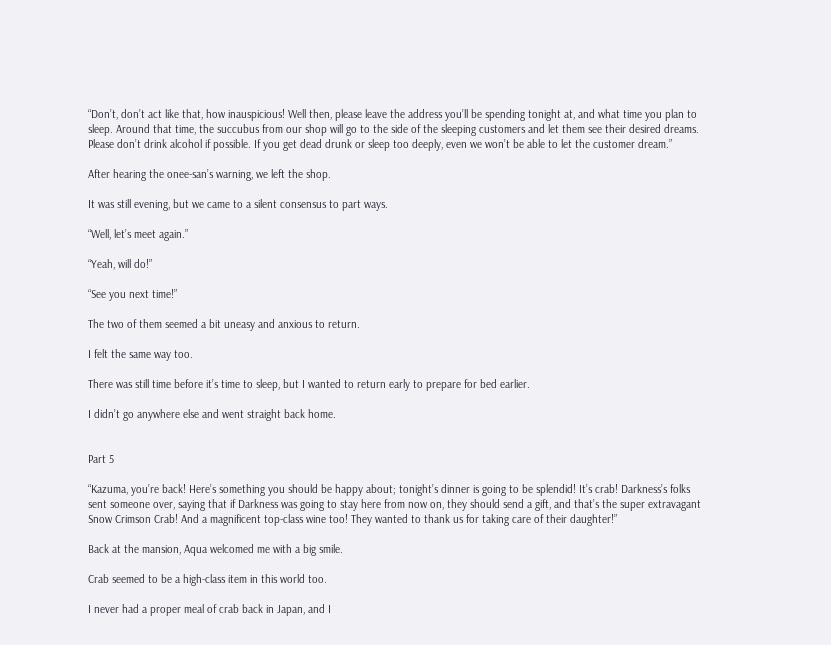“Don’t, don’t act like that, how inauspicious! Well then, please leave the address you’ll be spending tonight at, and what time you plan to sleep. Around that time, the succubus from our shop will go to the side of the sleeping customers and let them see their desired dreams. Please don’t drink alcohol if possible. If you get dead drunk or sleep too deeply, even we won’t be able to let the customer dream.”

After hearing the onee-san’s warning, we left the shop.

It was still evening, but we came to a silent consensus to part ways.

“Well, let’s meet again.”

“Yeah, will do!”

“See you next time!”

The two of them seemed a bit uneasy and anxious to return.

I felt the same way too.

There was still time before it’s time to sleep, but I wanted to return early to prepare for bed earlier.

I didn’t go anywhere else and went straight back home.


Part 5

“Kazuma, you’re back! Here’s something you should be happy about; tonight’s dinner is going to be splendid! It’s crab! Darkness’s folks sent someone over, saying that if Darkness was going to stay here from now on, they should send a gift, and that’s the super extravagant Snow Crimson Crab! And a magnificent top-class wine too! They wanted to thank us for taking care of their daughter!”

Back at the mansion, Aqua welcomed me with a big smile.

Crab seemed to be a high-class item in this world too.

I never had a proper meal of crab back in Japan, and I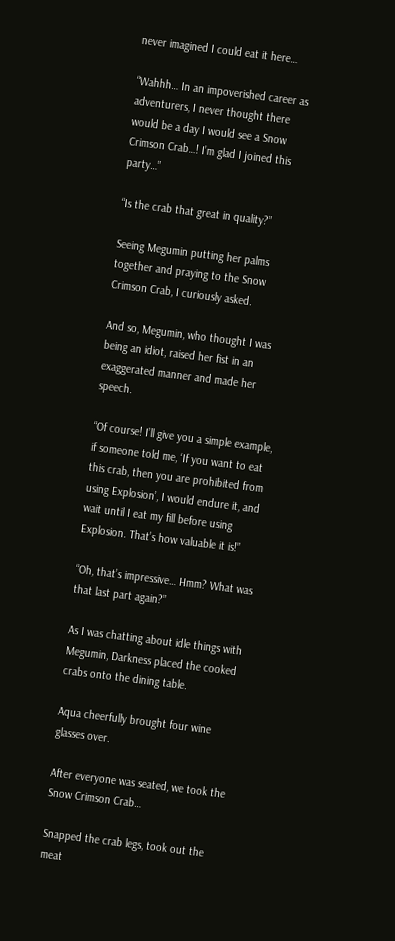never imagined I could eat it here…

“Wahhh… In an impoverished career as adventurers, I never thought there would be a day I would see a Snow Crimson Crab…! I’m glad I joined this party…”

“Is the crab that great in quality?”

Seeing Megumin putting her palms together and praying to the Snow Crimson Crab, I curiously asked.

And so, Megumin, who thought I was being an idiot, raised her fist in an exaggerated manner and made her speech.

“Of course! I’ll give you a simple example, if someone told me, ‘If you want to eat this crab, then you are prohibited from using Explosion’, I would endure it, and wait until I eat my fill before using Explosion. That’s how valuable it is!”

“Oh, that’s impressive… Hmm? What was that last part again?”

As I was chatting about idle things with Megumin, Darkness placed the cooked crabs onto the dining table.

Aqua cheerfully brought four wine glasses over.

After everyone was seated, we took the Snow Crimson Crab…

Snapped the crab legs, took out the meat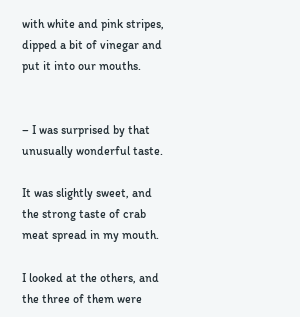with white and pink stripes, dipped a bit of vinegar and put it into our mouths.


– I was surprised by that unusually wonderful taste.

It was slightly sweet, and the strong taste of crab meat spread in my mouth.

I looked at the others, and the three of them were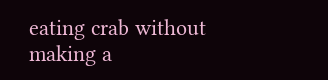eating crab without making a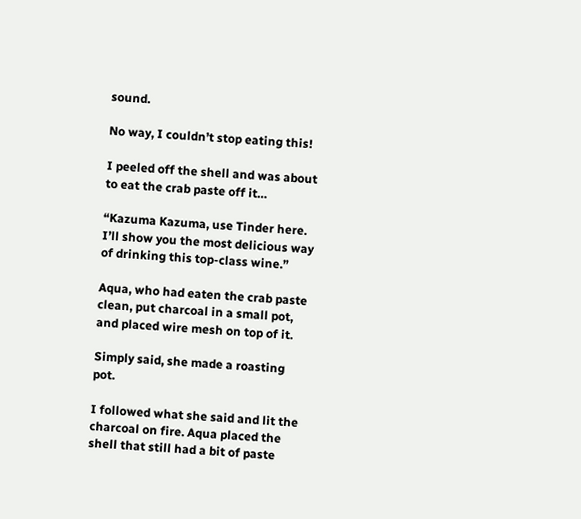sound.

No way, I couldn’t stop eating this!

I peeled off the shell and was about to eat the crab paste off it…

“Kazuma Kazuma, use Tinder here. I’ll show you the most delicious way of drinking this top-class wine.”

Aqua, who had eaten the crab paste clean, put charcoal in a small pot, and placed wire mesh on top of it.

Simply said, she made a roasting pot.

I followed what she said and lit the charcoal on fire. Aqua placed the shell that still had a bit of paste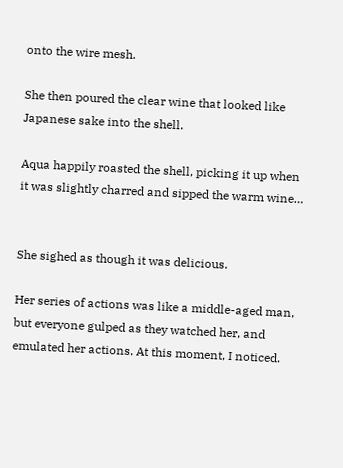onto the wire mesh.

She then poured the clear wine that looked like Japanese sake into the shell.

Aqua happily roasted the shell, picking it up when it was slightly charred and sipped the warm wine…


She sighed as though it was delicious.

Her series of actions was like a middle-aged man, but everyone gulped as they watched her, and emulated her actions. At this moment, I noticed.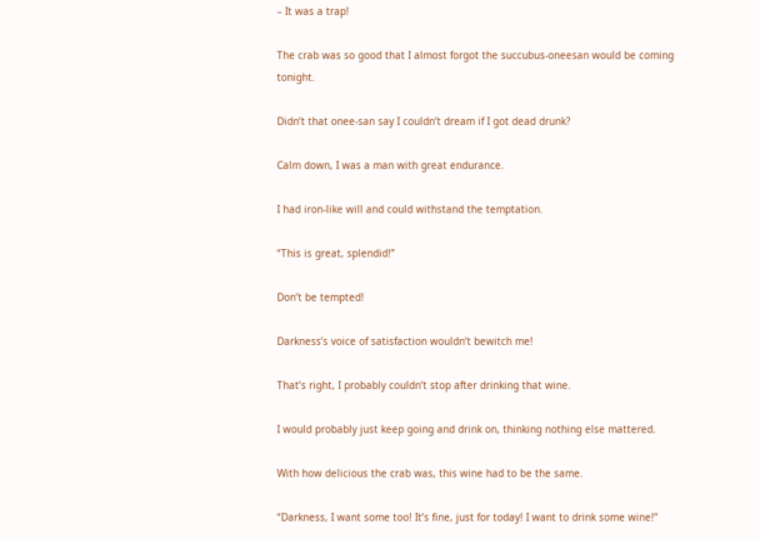– It was a trap!

The crab was so good that I almost forgot the succubus-oneesan would be coming tonight.

Didn’t that onee-san say I couldn’t dream if I got dead drunk?

Calm down, I was a man with great endurance.

I had iron-like will and could withstand the temptation.

“This is great, splendid!”

Don’t be tempted!

Darkness’s voice of satisfaction wouldn’t bewitch me!

That’s right, I probably couldn’t stop after drinking that wine.

I would probably just keep going and drink on, thinking nothing else mattered.

With how delicious the crab was, this wine had to be the same.

“Darkness, I want some too! It’s fine, just for today! I want to drink some wine!”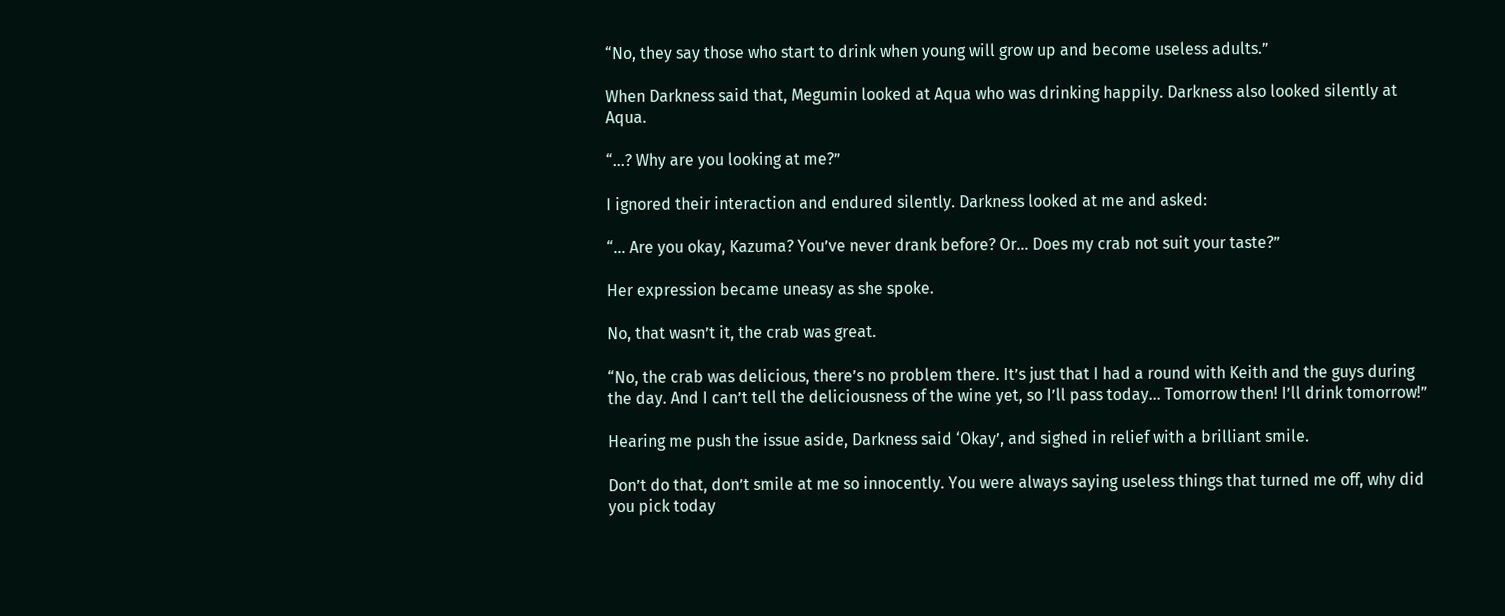“No, they say those who start to drink when young will grow up and become useless adults.”

When Darkness said that, Megumin looked at Aqua who was drinking happily. Darkness also looked silently at Aqua.

“…? Why are you looking at me?”

I ignored their interaction and endured silently. Darkness looked at me and asked:

“… Are you okay, Kazuma? You’ve never drank before? Or… Does my crab not suit your taste?”

Her expression became uneasy as she spoke.

No, that wasn’t it, the crab was great.

“No, the crab was delicious, there’s no problem there. It’s just that I had a round with Keith and the guys during the day. And I can’t tell the deliciousness of the wine yet, so I’ll pass today… Tomorrow then! I’ll drink tomorrow!”

Hearing me push the issue aside, Darkness said ‘Okay’, and sighed in relief with a brilliant smile.

Don’t do that, don’t smile at me so innocently. You were always saying useless things that turned me off, why did you pick today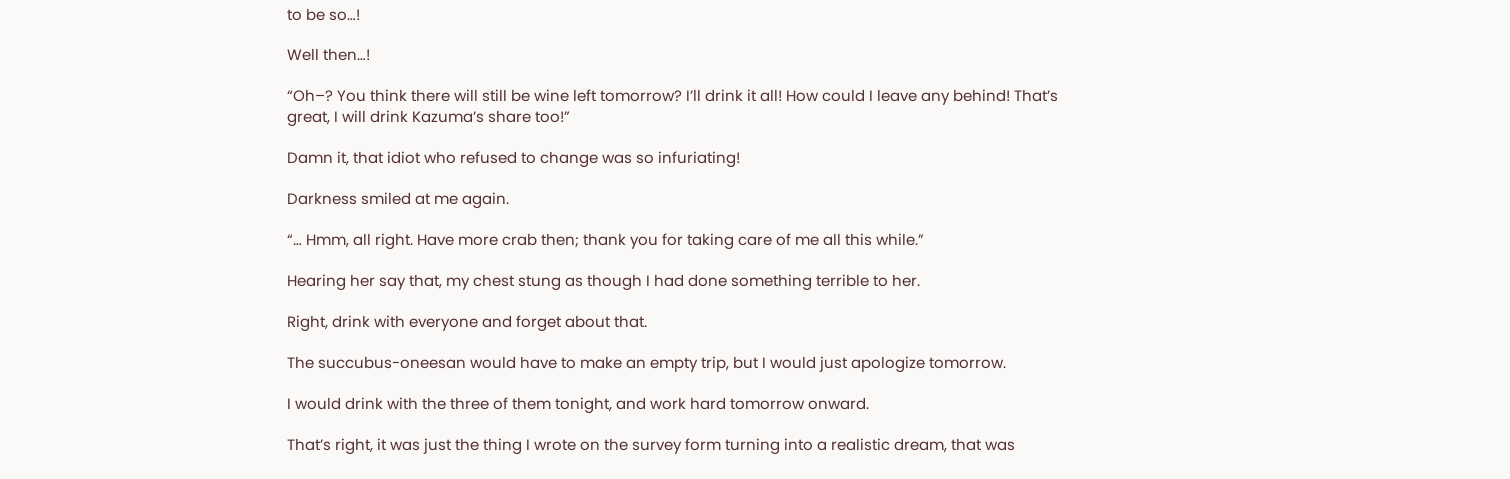to be so…!

Well then…!

“Oh–? You think there will still be wine left tomorrow? I’ll drink it all! How could I leave any behind! That’s great, I will drink Kazuma’s share too!”

Damn it, that idiot who refused to change was so infuriating!

Darkness smiled at me again.

“… Hmm, all right. Have more crab then; thank you for taking care of me all this while.”

Hearing her say that, my chest stung as though I had done something terrible to her.

Right, drink with everyone and forget about that.

The succubus-oneesan would have to make an empty trip, but I would just apologize tomorrow.

I would drink with the three of them tonight, and work hard tomorrow onward.

That’s right, it was just the thing I wrote on the survey form turning into a realistic dream, that was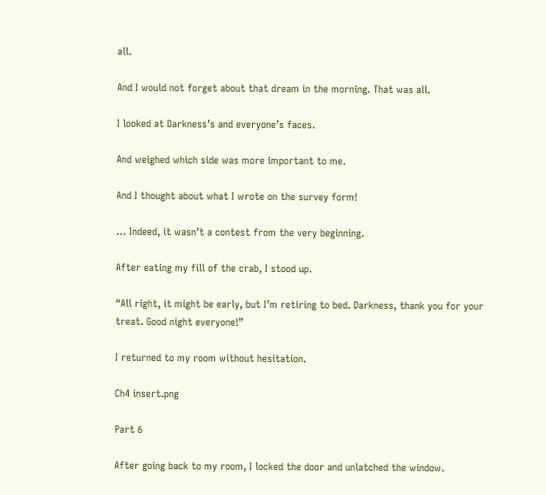all.

And I would not forget about that dream in the morning. That was all.

I looked at Darkness’s and everyone’s faces.

And weighed which side was more important to me.

And I thought about what I wrote on the survey form!

… Indeed, it wasn’t a contest from the very beginning.

After eating my fill of the crab, I stood up.

“All right, it might be early, but I’m retiring to bed. Darkness, thank you for your treat. Good night everyone!”

I returned to my room without hesitation.

Ch4 insert.png

Part 6

After going back to my room, I locked the door and unlatched the window.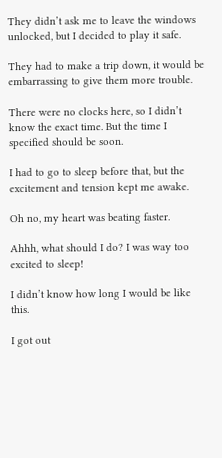They didn’t ask me to leave the windows unlocked, but I decided to play it safe.

They had to make a trip down, it would be embarrassing to give them more trouble.

There were no clocks here, so I didn’t know the exact time. But the time I specified should be soon.

I had to go to sleep before that, but the excitement and tension kept me awake.

Oh no, my heart was beating faster.

Ahhh, what should I do? I was way too excited to sleep!

I didn’t know how long I would be like this.

I got out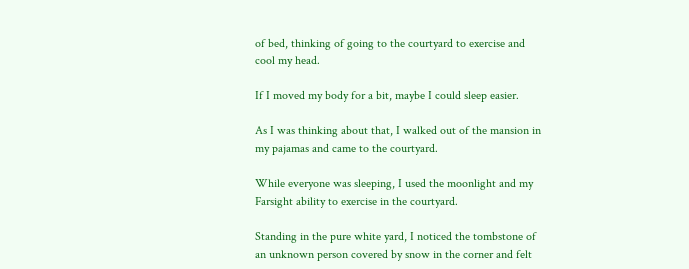of bed, thinking of going to the courtyard to exercise and cool my head.

If I moved my body for a bit, maybe I could sleep easier.

As I was thinking about that, I walked out of the mansion in my pajamas and came to the courtyard.

While everyone was sleeping, I used the moonlight and my Farsight ability to exercise in the courtyard.

Standing in the pure white yard, I noticed the tombstone of an unknown person covered by snow in the corner and felt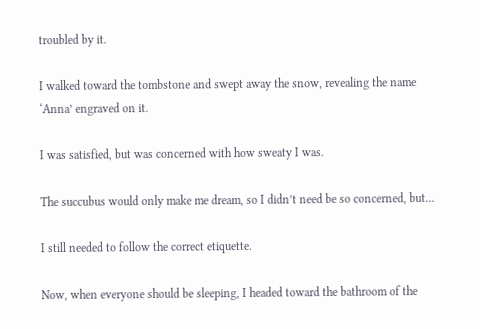troubled by it.

I walked toward the tombstone and swept away the snow, revealing the name ‘Anna’ engraved on it.

I was satisfied, but was concerned with how sweaty I was.

The succubus would only make me dream, so I didn’t need be so concerned, but…

I still needed to follow the correct etiquette.

Now, when everyone should be sleeping, I headed toward the bathroom of the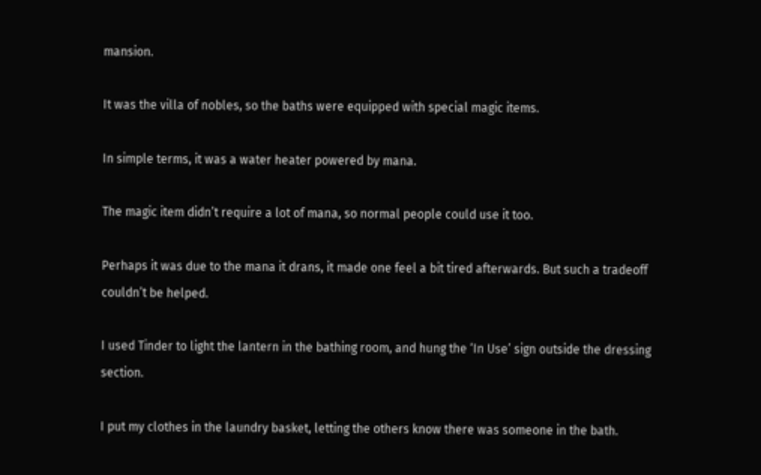mansion.

It was the villa of nobles, so the baths were equipped with special magic items.

In simple terms, it was a water heater powered by mana.

The magic item didn’t require a lot of mana, so normal people could use it too.

Perhaps it was due to the mana it drans, it made one feel a bit tired afterwards. But such a tradeoff couldn’t be helped.

I used Tinder to light the lantern in the bathing room, and hung the ‘In Use’ sign outside the dressing section.

I put my clothes in the laundry basket, letting the others know there was someone in the bath.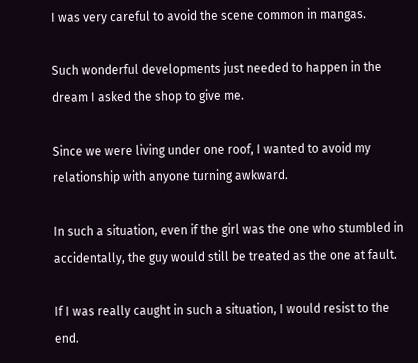I was very careful to avoid the scene common in mangas.

Such wonderful developments just needed to happen in the dream I asked the shop to give me.

Since we were living under one roof, I wanted to avoid my relationship with anyone turning awkward.

In such a situation, even if the girl was the one who stumbled in accidentally, the guy would still be treated as the one at fault.

If I was really caught in such a situation, I would resist to the end.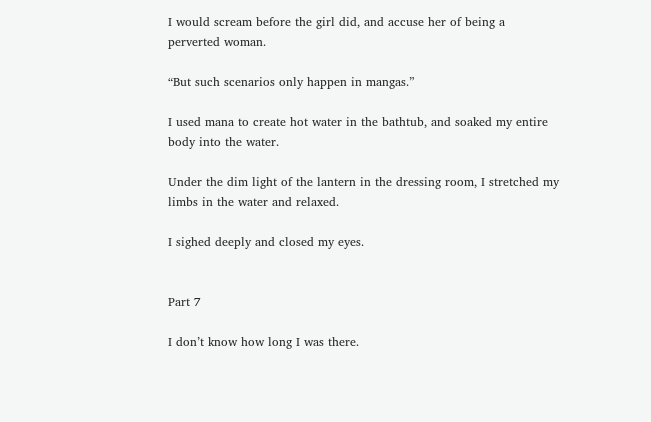I would scream before the girl did, and accuse her of being a perverted woman.

“But such scenarios only happen in mangas.”

I used mana to create hot water in the bathtub, and soaked my entire body into the water.

Under the dim light of the lantern in the dressing room, I stretched my limbs in the water and relaxed.

I sighed deeply and closed my eyes.


Part 7

I don’t know how long I was there.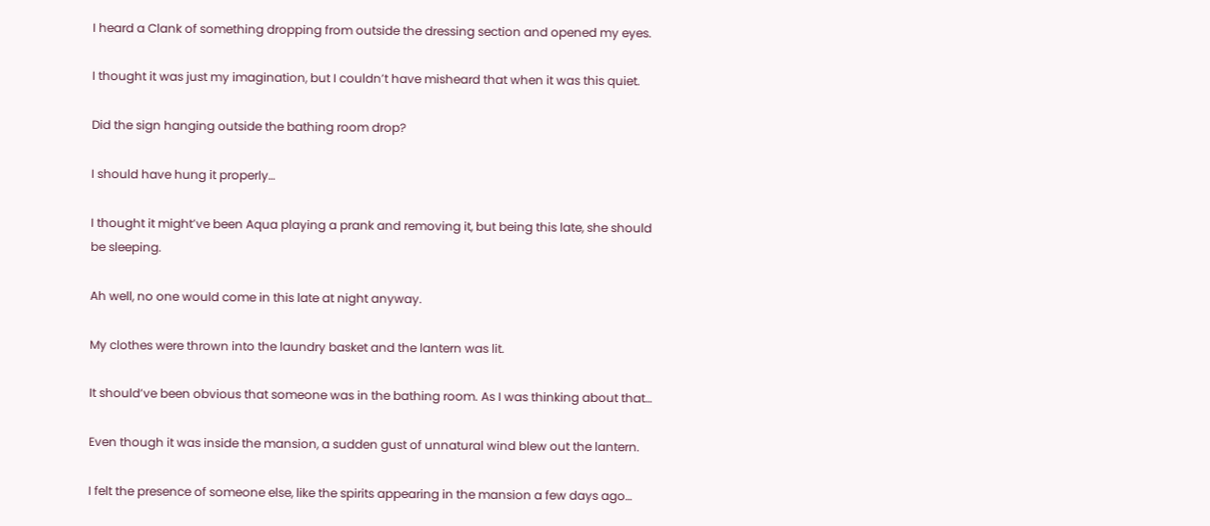I heard a Clank of something dropping from outside the dressing section and opened my eyes.

I thought it was just my imagination, but I couldn’t have misheard that when it was this quiet.

Did the sign hanging outside the bathing room drop?

I should have hung it properly…

I thought it might’ve been Aqua playing a prank and removing it, but being this late, she should be sleeping.

Ah well, no one would come in this late at night anyway.

My clothes were thrown into the laundry basket and the lantern was lit.

It should’ve been obvious that someone was in the bathing room. As I was thinking about that…

Even though it was inside the mansion, a sudden gust of unnatural wind blew out the lantern.

I felt the presence of someone else, like the spirits appearing in the mansion a few days ago…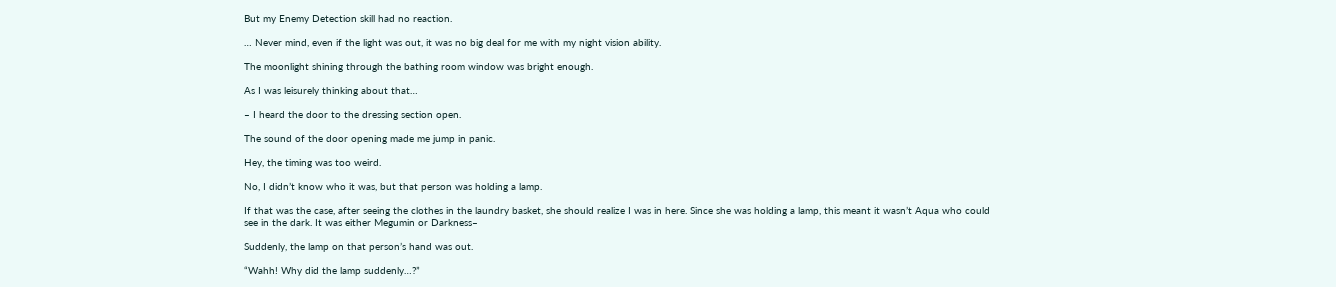But my Enemy Detection skill had no reaction.

… Never mind, even if the light was out, it was no big deal for me with my night vision ability.

The moonlight shining through the bathing room window was bright enough.

As I was leisurely thinking about that…

– I heard the door to the dressing section open.

The sound of the door opening made me jump in panic.

Hey, the timing was too weird.

No, I didn’t know who it was, but that person was holding a lamp.

If that was the case, after seeing the clothes in the laundry basket, she should realize I was in here. Since she was holding a lamp, this meant it wasn’t Aqua who could see in the dark. It was either Megumin or Darkness–

Suddenly, the lamp on that person’s hand was out.

“Wahh! Why did the lamp suddenly…?”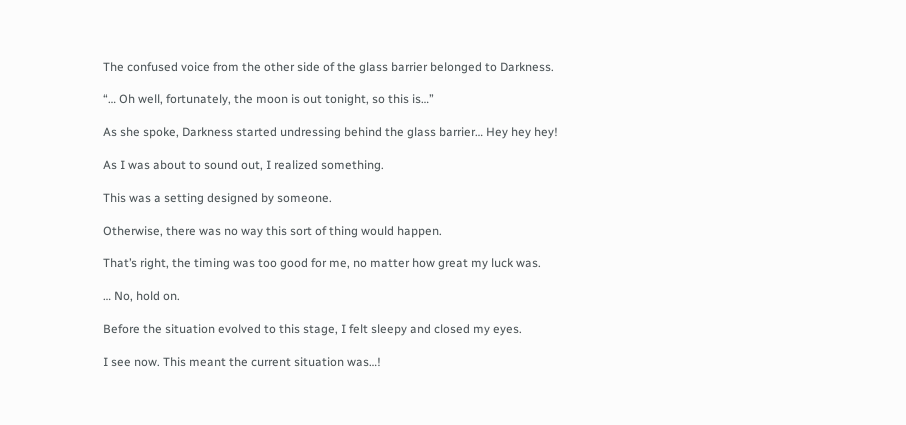The confused voice from the other side of the glass barrier belonged to Darkness.

“… Oh well, fortunately, the moon is out tonight, so this is…”

As she spoke, Darkness started undressing behind the glass barrier… Hey hey hey!

As I was about to sound out, I realized something.

This was a setting designed by someone.

Otherwise, there was no way this sort of thing would happen.

That’s right, the timing was too good for me, no matter how great my luck was.

… No, hold on.

Before the situation evolved to this stage, I felt sleepy and closed my eyes.

I see now. This meant the current situation was…!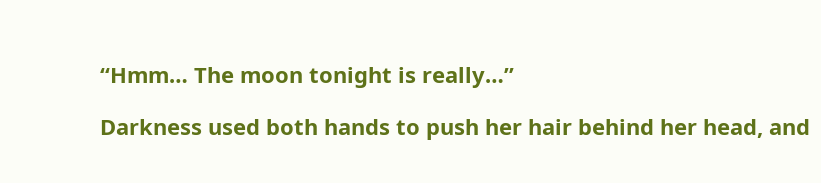“Hmm… The moon tonight is really…”

Darkness used both hands to push her hair behind her head, and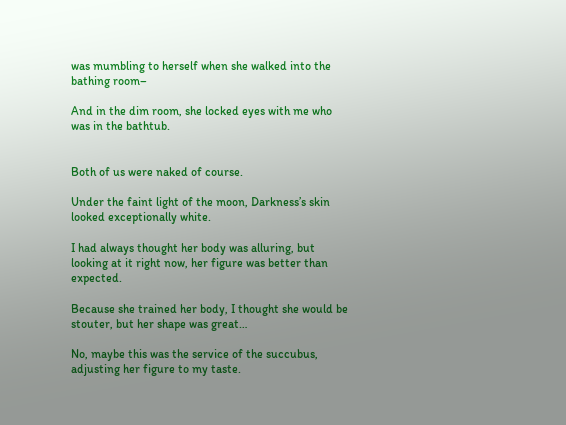was mumbling to herself when she walked into the bathing room–

And in the dim room, she locked eyes with me who was in the bathtub.


Both of us were naked of course.

Under the faint light of the moon, Darkness’s skin looked exceptionally white.

I had always thought her body was alluring, but looking at it right now, her figure was better than expected.

Because she trained her body, I thought she would be stouter, but her shape was great…

No, maybe this was the service of the succubus, adjusting her figure to my taste.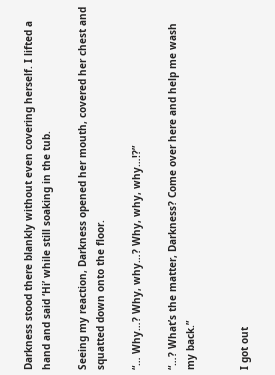Darkness stood there blankly without even covering herself. I lifted a hand and said ‘Hi’ while still soaking in the tub.

Seeing my reaction, Darkness opened her mouth, covered her chest and squatted down onto the floor.

“… Why…? Why, why…? Why, why, why…!?”

“…? What’s the matter, Darkness? Come over here and help me wash my back.”


I got out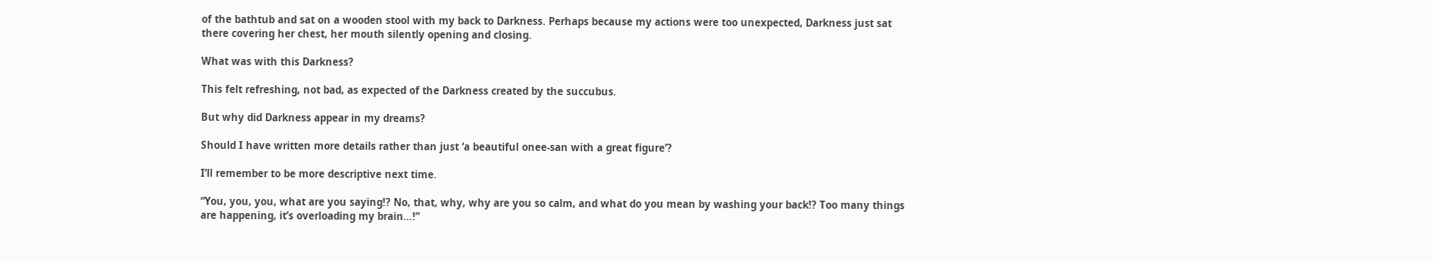of the bathtub and sat on a wooden stool with my back to Darkness. Perhaps because my actions were too unexpected, Darkness just sat there covering her chest, her mouth silently opening and closing.

What was with this Darkness?

This felt refreshing, not bad, as expected of the Darkness created by the succubus.

But why did Darkness appear in my dreams?

Should I have written more details rather than just ‘a beautiful onee-san with a great figure’?

I’ll remember to be more descriptive next time.

“You, you, you, what are you saying!? No, that, why, why are you so calm, and what do you mean by washing your back!? Too many things are happening, it’s overloading my brain…!”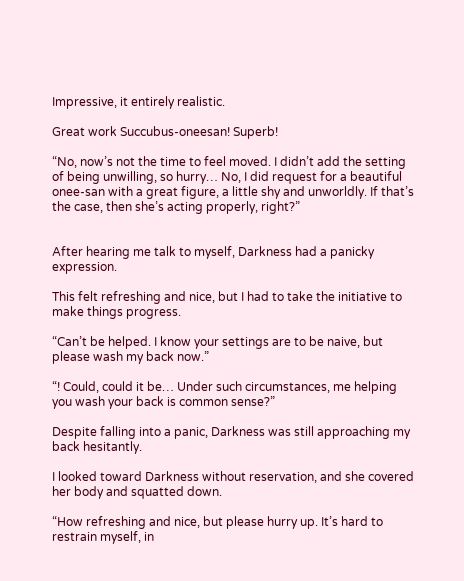Impressive, it entirely realistic.

Great work Succubus-oneesan! Superb!

“No, now’s not the time to feel moved. I didn’t add the setting of being unwilling, so hurry… No, I did request for a beautiful onee-san with a great figure, a little shy and unworldly. If that’s the case, then she’s acting properly, right?”


After hearing me talk to myself, Darkness had a panicky expression.

This felt refreshing and nice, but I had to take the initiative to make things progress.

“Can’t be helped. I know your settings are to be naive, but please wash my back now.”

“! Could, could it be… Under such circumstances, me helping you wash your back is common sense?”

Despite falling into a panic, Darkness was still approaching my back hesitantly.

I looked toward Darkness without reservation, and she covered her body and squatted down.

“How refreshing and nice, but please hurry up. It’s hard to restrain myself, in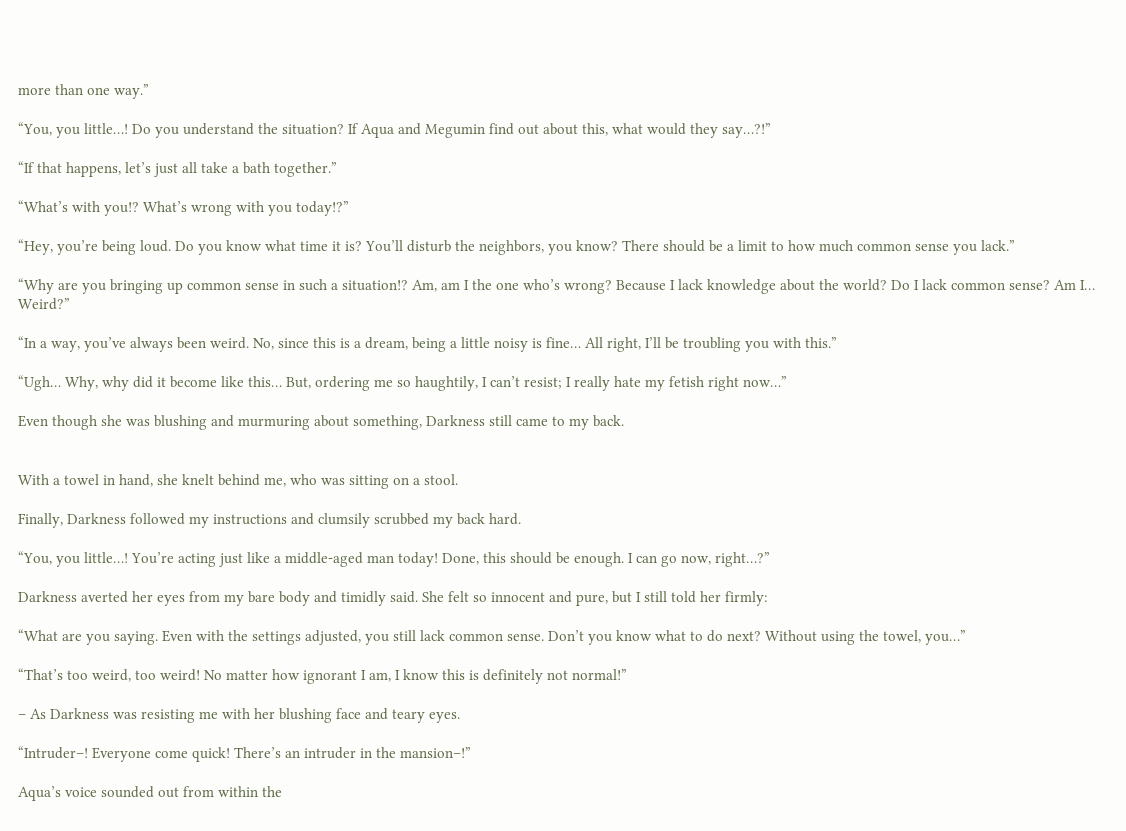more than one way.”

“You, you little…! Do you understand the situation? If Aqua and Megumin find out about this, what would they say…?!”

“If that happens, let’s just all take a bath together.”

“What’s with you!? What’s wrong with you today!?”

“Hey, you’re being loud. Do you know what time it is? You’ll disturb the neighbors, you know? There should be a limit to how much common sense you lack.”

“Why are you bringing up common sense in such a situation!? Am, am I the one who’s wrong? Because I lack knowledge about the world? Do I lack common sense? Am I… Weird?”

“In a way, you’ve always been weird. No, since this is a dream, being a little noisy is fine… All right, I’ll be troubling you with this.”

“Ugh… Why, why did it become like this… But, ordering me so haughtily, I can’t resist; I really hate my fetish right now…”

Even though she was blushing and murmuring about something, Darkness still came to my back.


With a towel in hand, she knelt behind me, who was sitting on a stool.

Finally, Darkness followed my instructions and clumsily scrubbed my back hard.

“You, you little…! You’re acting just like a middle-aged man today! Done, this should be enough. I can go now, right…?”

Darkness averted her eyes from my bare body and timidly said. She felt so innocent and pure, but I still told her firmly:

“What are you saying. Even with the settings adjusted, you still lack common sense. Don’t you know what to do next? Without using the towel, you…”

“That’s too weird, too weird! No matter how ignorant I am, I know this is definitely not normal!”

– As Darkness was resisting me with her blushing face and teary eyes.

“Intruder–! Everyone come quick! There’s an intruder in the mansion–!”

Aqua’s voice sounded out from within the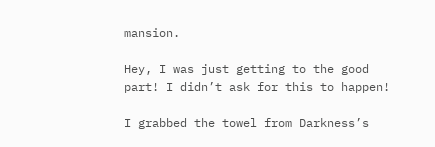mansion.

Hey, I was just getting to the good part! I didn’t ask for this to happen!

I grabbed the towel from Darkness’s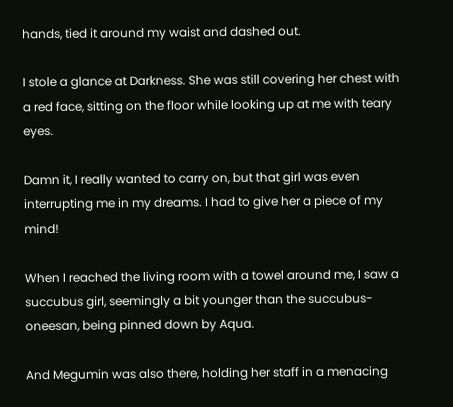hands, tied it around my waist and dashed out.

I stole a glance at Darkness. She was still covering her chest with a red face, sitting on the floor while looking up at me with teary eyes.

Damn it, I really wanted to carry on, but that girl was even interrupting me in my dreams. I had to give her a piece of my mind!

When I reached the living room with a towel around me, I saw a succubus girl, seemingly a bit younger than the succubus-oneesan, being pinned down by Aqua.

And Megumin was also there, holding her staff in a menacing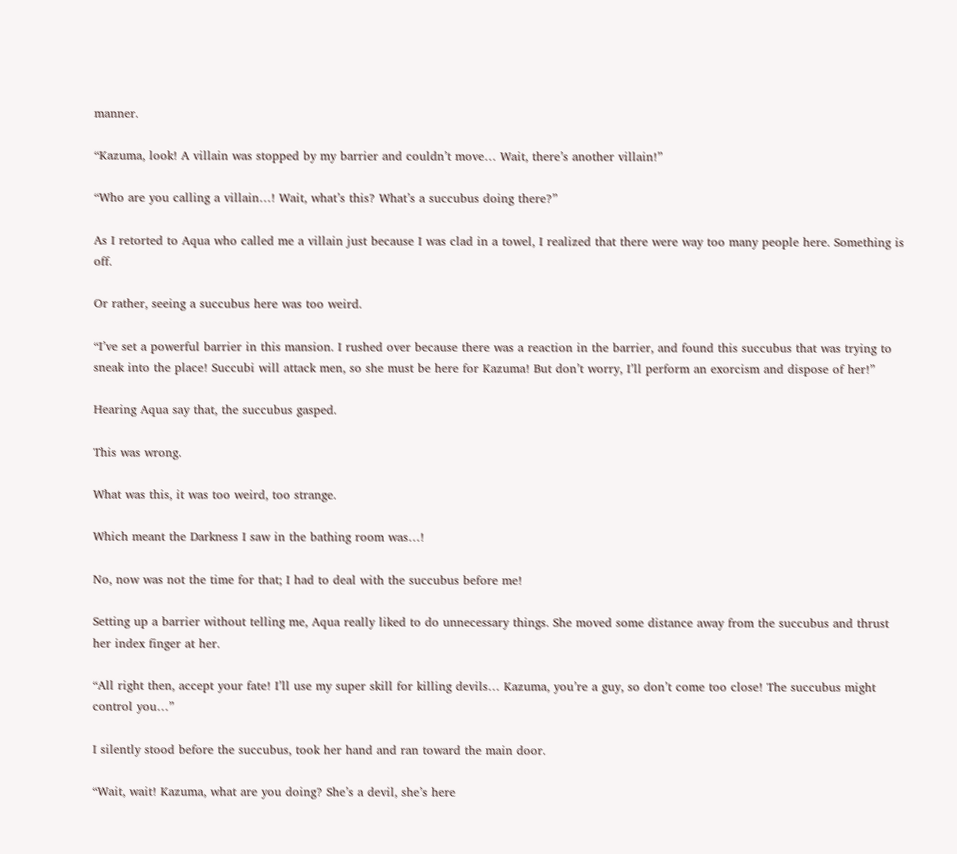manner.

“Kazuma, look! A villain was stopped by my barrier and couldn’t move… Wait, there’s another villain!”

“Who are you calling a villain…! Wait, what’s this? What’s a succubus doing there?”

As I retorted to Aqua who called me a villain just because I was clad in a towel, I realized that there were way too many people here. Something is off.

Or rather, seeing a succubus here was too weird.

“I’ve set a powerful barrier in this mansion. I rushed over because there was a reaction in the barrier, and found this succubus that was trying to sneak into the place! Succubi will attack men, so she must be here for Kazuma! But don’t worry, I’ll perform an exorcism and dispose of her!”

Hearing Aqua say that, the succubus gasped.

This was wrong.

What was this, it was too weird, too strange.

Which meant the Darkness I saw in the bathing room was…!

No, now was not the time for that; I had to deal with the succubus before me!

Setting up a barrier without telling me, Aqua really liked to do unnecessary things. She moved some distance away from the succubus and thrust her index finger at her.

“All right then, accept your fate! I’ll use my super skill for killing devils… Kazuma, you’re a guy, so don’t come too close! The succubus might control you…”

I silently stood before the succubus, took her hand and ran toward the main door.

“Wait, wait! Kazuma, what are you doing? She’s a devil, she’s here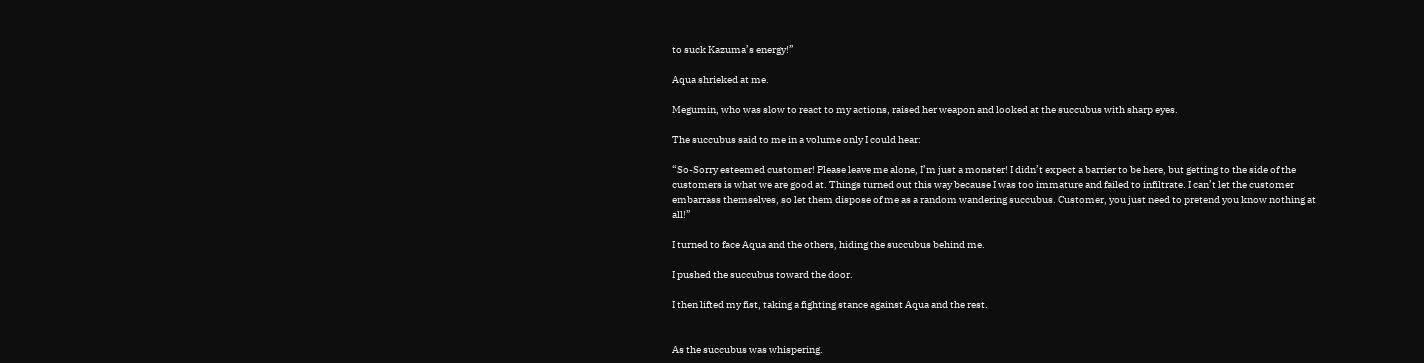to suck Kazuma’s energy!”

Aqua shrieked at me.

Megumin, who was slow to react to my actions, raised her weapon and looked at the succubus with sharp eyes.

The succubus said to me in a volume only I could hear:

“So-Sorry esteemed customer! Please leave me alone, I’m just a monster! I didn’t expect a barrier to be here, but getting to the side of the customers is what we are good at. Things turned out this way because I was too immature and failed to infiltrate. I can’t let the customer embarrass themselves, so let them dispose of me as a random wandering succubus. Customer, you just need to pretend you know nothing at all!”

I turned to face Aqua and the others, hiding the succubus behind me.

I pushed the succubus toward the door.

I then lifted my fist, taking a fighting stance against Aqua and the rest.


As the succubus was whispering.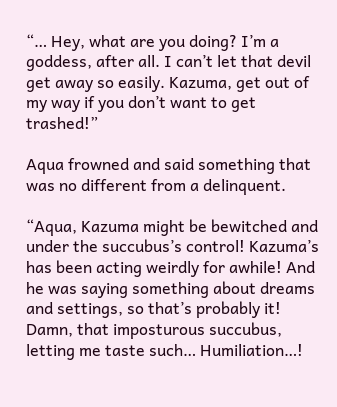“… Hey, what are you doing? I’m a goddess, after all. I can’t let that devil get away so easily. Kazuma, get out of my way if you don’t want to get trashed!”

Aqua frowned and said something that was no different from a delinquent.

“Aqua, Kazuma might be bewitched and under the succubus’s control! Kazuma’s has been acting weirdly for awhile! And he was saying something about dreams and settings, so that’s probably it! Damn, that imposturous succubus, letting me taste such… Humiliation…!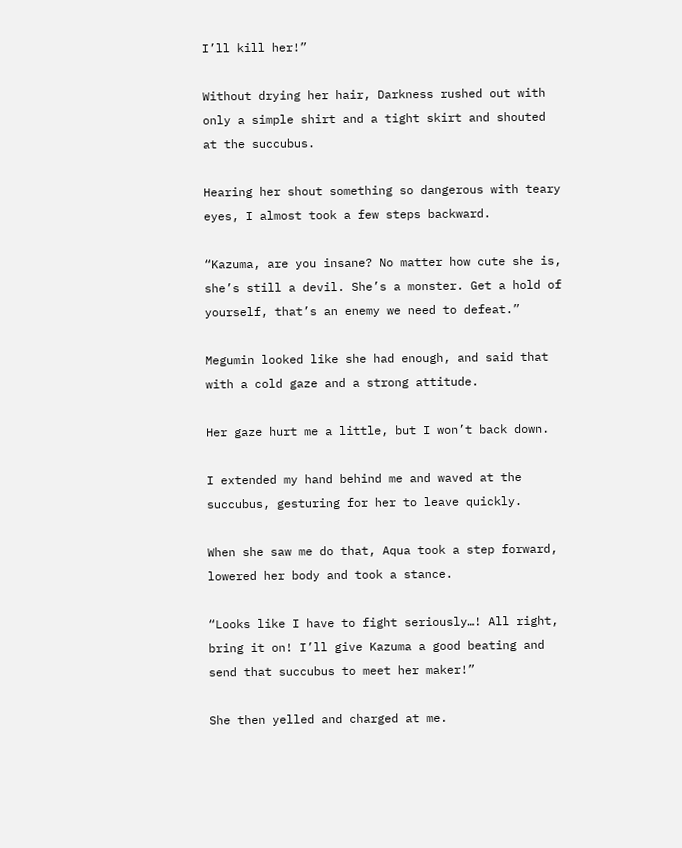I’ll kill her!”

Without drying her hair, Darkness rushed out with only a simple shirt and a tight skirt and shouted at the succubus.

Hearing her shout something so dangerous with teary eyes, I almost took a few steps backward.

“Kazuma, are you insane? No matter how cute she is, she’s still a devil. She’s a monster. Get a hold of yourself, that’s an enemy we need to defeat.”

Megumin looked like she had enough, and said that with a cold gaze and a strong attitude.

Her gaze hurt me a little, but I won’t back down.

I extended my hand behind me and waved at the succubus, gesturing for her to leave quickly.

When she saw me do that, Aqua took a step forward, lowered her body and took a stance.

“Looks like I have to fight seriously…! All right, bring it on! I’ll give Kazuma a good beating and send that succubus to meet her maker!”

She then yelled and charged at me.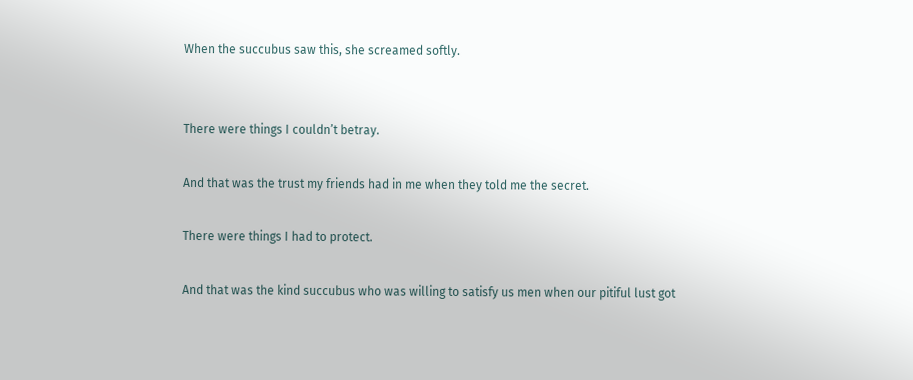When the succubus saw this, she screamed softly.


There were things I couldn’t betray.

And that was the trust my friends had in me when they told me the secret.

There were things I had to protect.

And that was the kind succubus who was willing to satisfy us men when our pitiful lust got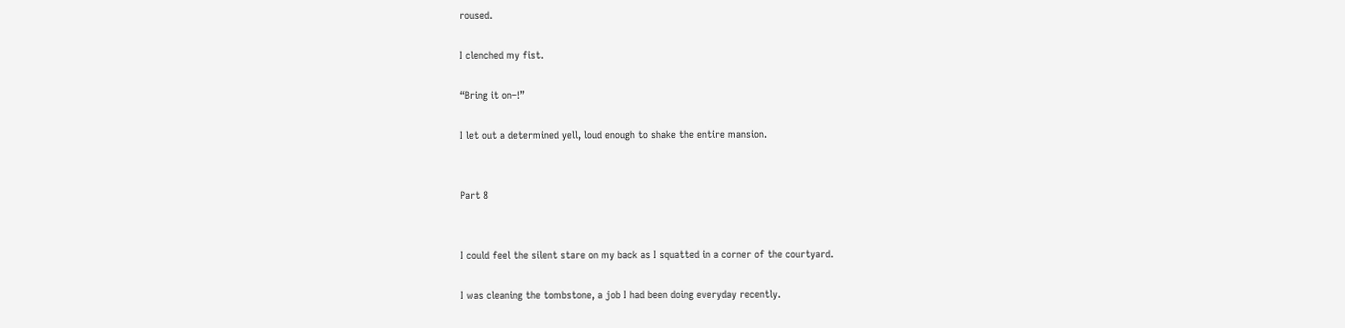roused.

I clenched my fist.

“Bring it on–!”

I let out a determined yell, loud enough to shake the entire mansion.


Part 8


I could feel the silent stare on my back as I squatted in a corner of the courtyard.

I was cleaning the tombstone, a job I had been doing everyday recently.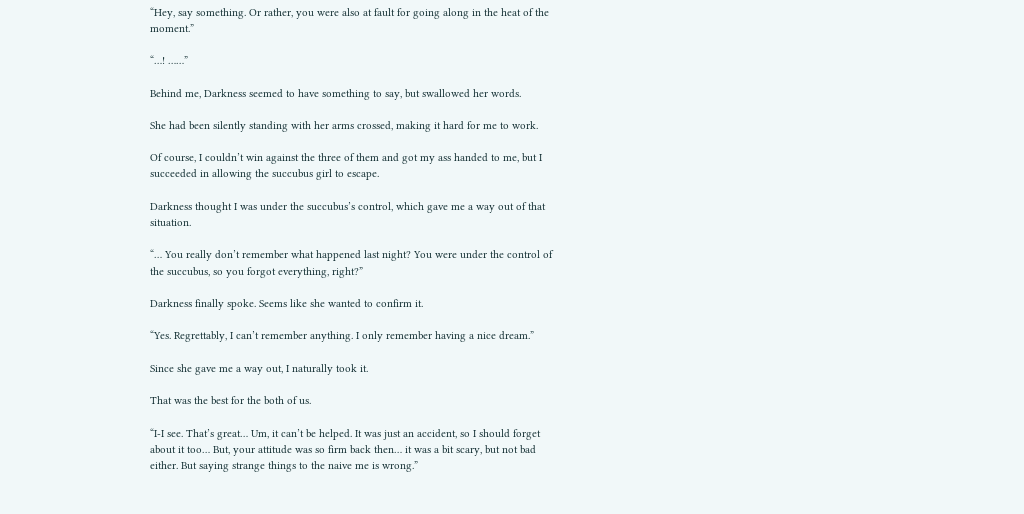“Hey, say something. Or rather, you were also at fault for going along in the heat of the moment.”

“…! ……”

Behind me, Darkness seemed to have something to say, but swallowed her words.

She had been silently standing with her arms crossed, making it hard for me to work.

Of course, I couldn’t win against the three of them and got my ass handed to me, but I succeeded in allowing the succubus girl to escape.

Darkness thought I was under the succubus’s control, which gave me a way out of that situation.

“… You really don’t remember what happened last night? You were under the control of the succubus, so you forgot everything, right?”

Darkness finally spoke. Seems like she wanted to confirm it.

“Yes. Regrettably, I can’t remember anything. I only remember having a nice dream.”

Since she gave me a way out, I naturally took it.

That was the best for the both of us.

“I-I see. That’s great… Um, it can’t be helped. It was just an accident, so I should forget about it too… But, your attitude was so firm back then… it was a bit scary, but not bad either. But saying strange things to the naive me is wrong.”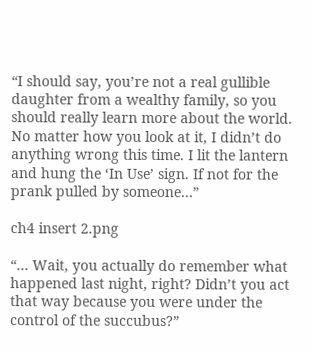“I should say, you’re not a real gullible daughter from a wealthy family, so you should really learn more about the world. No matter how you look at it, I didn’t do anything wrong this time. I lit the lantern and hung the ‘In Use’ sign. If not for the prank pulled by someone…”

ch4 insert 2.png

“… Wait, you actually do remember what happened last night, right? Didn’t you act that way because you were under the control of the succubus?”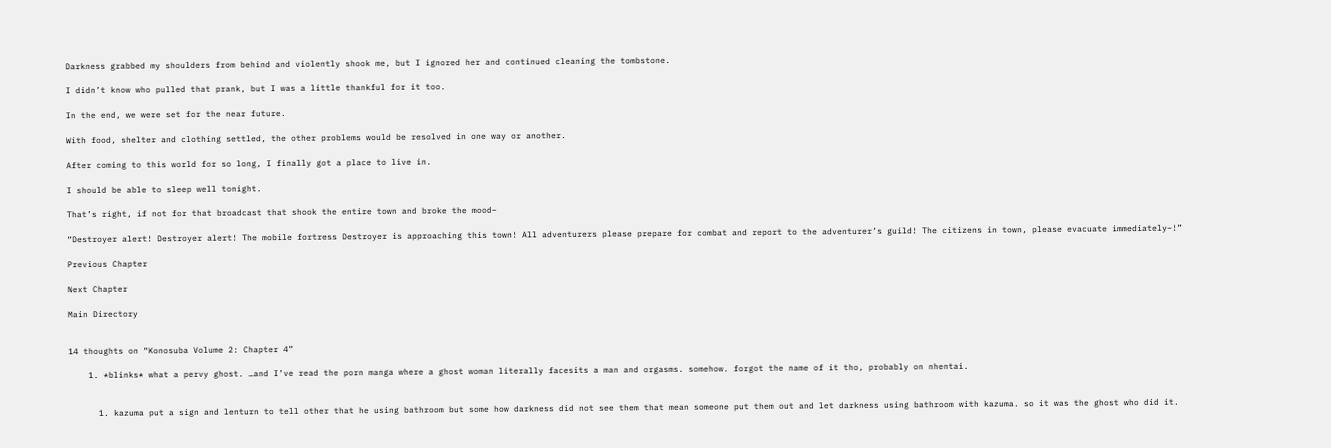Darkness grabbed my shoulders from behind and violently shook me, but I ignored her and continued cleaning the tombstone.

I didn’t know who pulled that prank, but I was a little thankful for it too.

In the end, we were set for the near future.

With food, shelter and clothing settled, the other problems would be resolved in one way or another.

After coming to this world for so long, I finally got a place to live in.

I should be able to sleep well tonight.

That’s right, if not for that broadcast that shook the entire town and broke the mood–

“Destroyer alert! Destroyer alert! The mobile fortress Destroyer is approaching this town! All adventurers please prepare for combat and report to the adventurer’s guild! The citizens in town, please evacuate immediately–!”

Previous Chapter

Next Chapter

Main Directory


14 thoughts on “Konosuba Volume 2: Chapter 4”

    1. *blinks* what a pervy ghost. …and I’ve read the porn manga where a ghost woman literally facesits a man and orgasms. somehow. forgot the name of it tho, probably on nhentai.


      1. kazuma put a sign and lenturn to tell other that he using bathroom but some how darkness did not see them that mean someone put them out and let darkness using bathroom with kazuma. so it was the ghost who did it.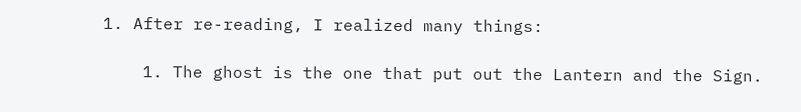1. After re-reading, I realized many things:

    1. The ghost is the one that put out the Lantern and the Sign.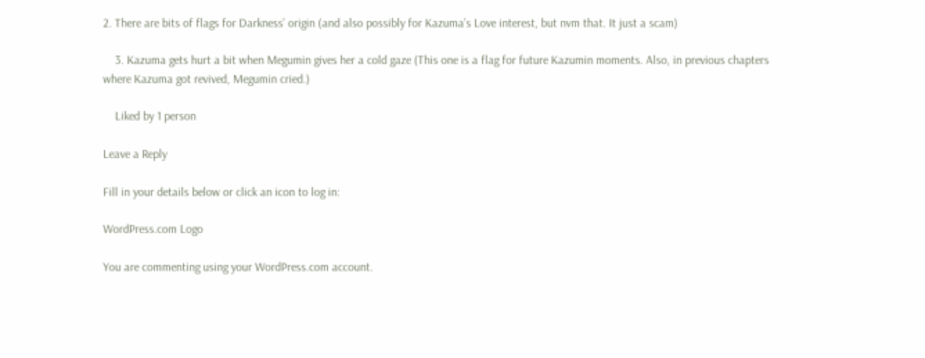2. There are bits of flags for Darkness’ origin (and also possibly for Kazuma’s Love interest, but nvm that. It just a scam)

    3. Kazuma gets hurt a bit when Megumin gives her a cold gaze (This one is a flag for future Kazumin moments. Also, in previous chapters where Kazuma got revived, Megumin cried.)

    Liked by 1 person

Leave a Reply

Fill in your details below or click an icon to log in:

WordPress.com Logo

You are commenting using your WordPress.com account.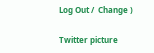Log Out /  Change )

Twitter picture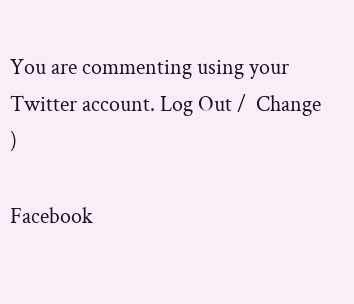You are commenting using your Twitter account. Log Out /  Change )

Facebook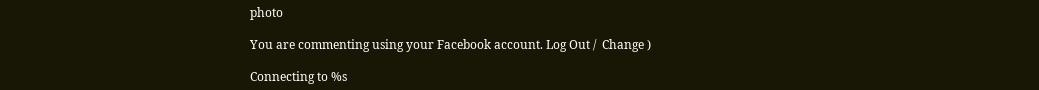photo

You are commenting using your Facebook account. Log Out /  Change )

Connecting to %s